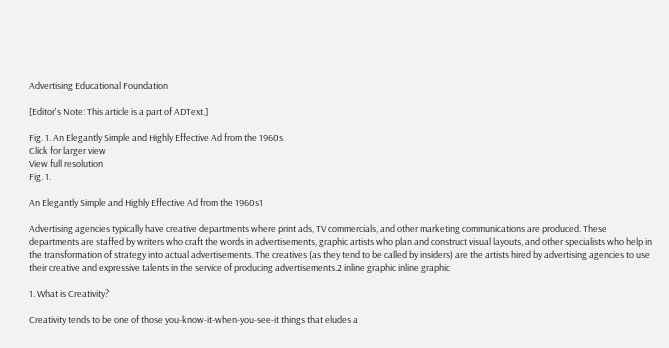Advertising Educational Foundation

[Editor's Note: This article is a part of ADText.]

Fig. 1. An Elegantly Simple and Highly Effective Ad from the 1960s
Click for larger view
View full resolution
Fig. 1.

An Elegantly Simple and Highly Effective Ad from the 1960s1

Advertising agencies typically have creative departments where print ads, TV commercials, and other marketing communications are produced. These departments are staffed by writers who craft the words in advertisements, graphic artists who plan and construct visual layouts, and other specialists who help in the transformation of strategy into actual advertisements. The creatives (as they tend to be called by insiders) are the artists hired by advertising agencies to use their creative and expressive talents in the service of producing advertisements.2 inline graphic inline graphic

1. What is Creativity?

Creativity tends to be one of those you-know-it-when-you-see-it things that eludes a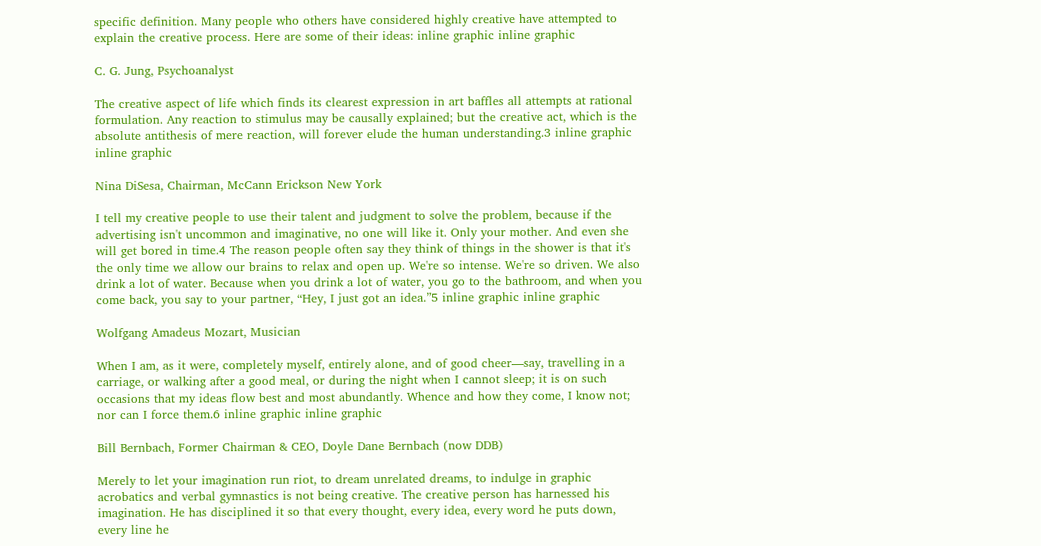specific definition. Many people who others have considered highly creative have attempted to explain the creative process. Here are some of their ideas: inline graphic inline graphic

C. G. Jung, Psychoanalyst

The creative aspect of life which finds its clearest expression in art baffles all attempts at rational formulation. Any reaction to stimulus may be causally explained; but the creative act, which is the absolute antithesis of mere reaction, will forever elude the human understanding.3 inline graphic inline graphic

Nina DiSesa, Chairman, McCann Erickson New York

I tell my creative people to use their talent and judgment to solve the problem, because if the advertising isn't uncommon and imaginative, no one will like it. Only your mother. And even she will get bored in time.4 The reason people often say they think of things in the shower is that it's the only time we allow our brains to relax and open up. We're so intense. We're so driven. We also drink a lot of water. Because when you drink a lot of water, you go to the bathroom, and when you come back, you say to your partner, “Hey, I just got an idea.”5 inline graphic inline graphic

Wolfgang Amadeus Mozart, Musician

When I am, as it were, completely myself, entirely alone, and of good cheer—say, travelling in a carriage, or walking after a good meal, or during the night when I cannot sleep; it is on such occasions that my ideas flow best and most abundantly. Whence and how they come, I know not; nor can I force them.6 inline graphic inline graphic

Bill Bernbach, Former Chairman & CEO, Doyle Dane Bernbach (now DDB)

Merely to let your imagination run riot, to dream unrelated dreams, to indulge in graphic acrobatics and verbal gymnastics is not being creative. The creative person has harnessed his imagination. He has disciplined it so that every thought, every idea, every word he puts down, every line he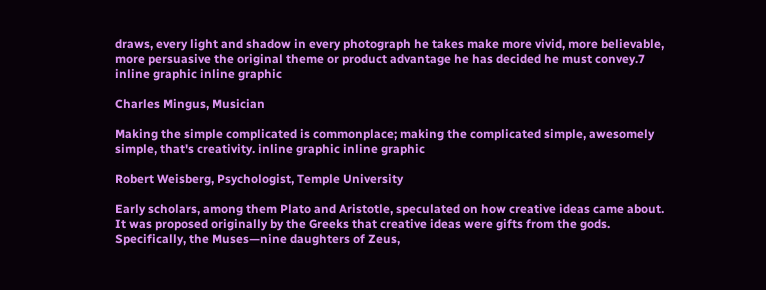draws, every light and shadow in every photograph he takes make more vivid, more believable, more persuasive the original theme or product advantage he has decided he must convey.7 inline graphic inline graphic

Charles Mingus, Musician

Making the simple complicated is commonplace; making the complicated simple, awesomely simple, that's creativity. inline graphic inline graphic

Robert Weisberg, Psychologist, Temple University

Early scholars, among them Plato and Aristotle, speculated on how creative ideas came about. It was proposed originally by the Greeks that creative ideas were gifts from the gods. Specifically, the Muses—nine daughters of Zeus,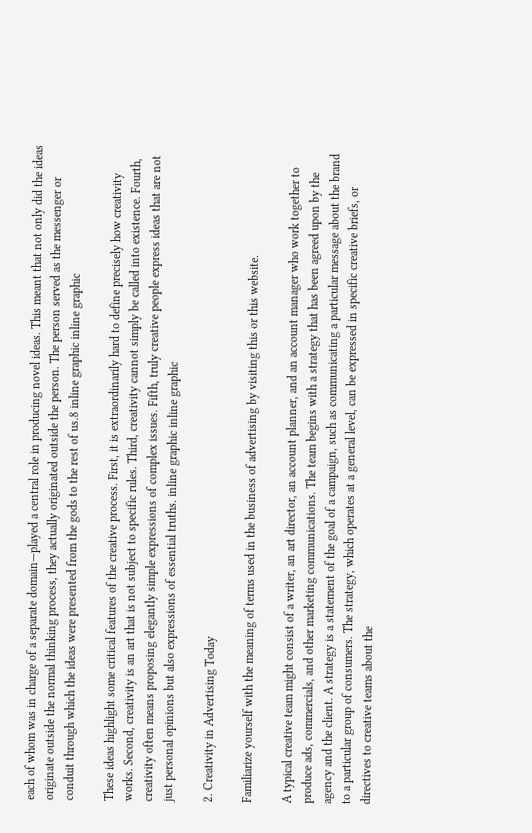each of whom was in charge of a separate domain—played a central role in producing novel ideas. This meant that not only did the ideas originate outside the normal thinking process, they actually originated outside the person. The person served as the messenger or conduit through which the ideas were presented from the gods to the rest of us.8 inline graphic inline graphic

These ideas highlight some critical features of the creative process. First, it is extraordinarily hard to define precisely how creativity works. Second, creativity is an art that is not subject to specific rules. Third, creativity cannot simply be called into existence. Fourth, creativity often means proposing elegantly simple expressions of complex issues. Fifth, truly creative people express ideas that are not just personal opinions but also expressions of essential truths. inline graphic inline graphic

2. Creativity in Advertising Today

Familiarize yourself with the meaning of terms used in the business of advertising by visiting this or this website.

A typical creative team might consist of a writer, an art director, an account planner, and an account manager who work together to produce ads, commercials, and other marketing communications. The team begins with a strategy that has been agreed upon by the agency and the client. A strategy is a statement of the goal of a campaign, such as communicating a particular message about the brand to a particular group of consumers. The strategy, which operates at a general level, can be expressed in specific creative briefs, or directives to creative teams about the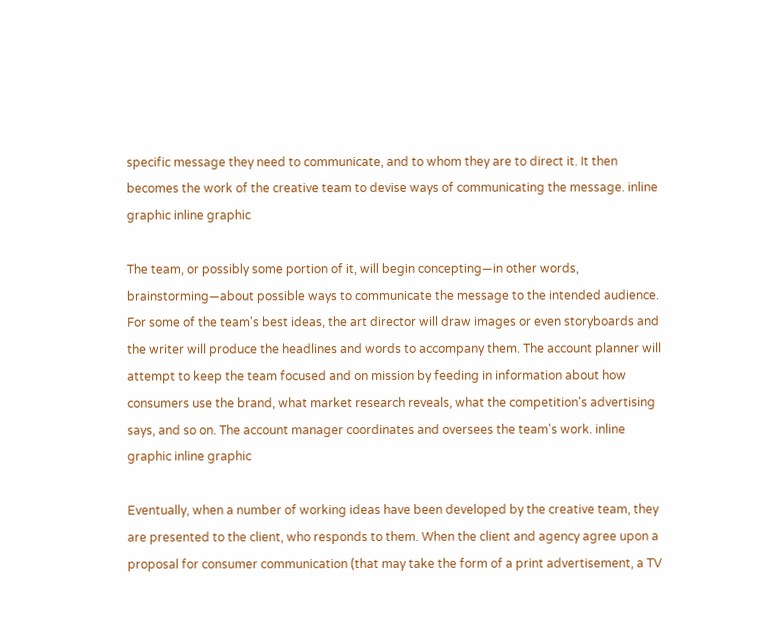specific message they need to communicate, and to whom they are to direct it. It then becomes the work of the creative team to devise ways of communicating the message. inline graphic inline graphic

The team, or possibly some portion of it, will begin concepting—in other words, brainstorming—about possible ways to communicate the message to the intended audience. For some of the team's best ideas, the art director will draw images or even storyboards and the writer will produce the headlines and words to accompany them. The account planner will attempt to keep the team focused and on mission by feeding in information about how consumers use the brand, what market research reveals, what the competition's advertising says, and so on. The account manager coordinates and oversees the team's work. inline graphic inline graphic

Eventually, when a number of working ideas have been developed by the creative team, they are presented to the client, who responds to them. When the client and agency agree upon a proposal for consumer communication (that may take the form of a print advertisement, a TV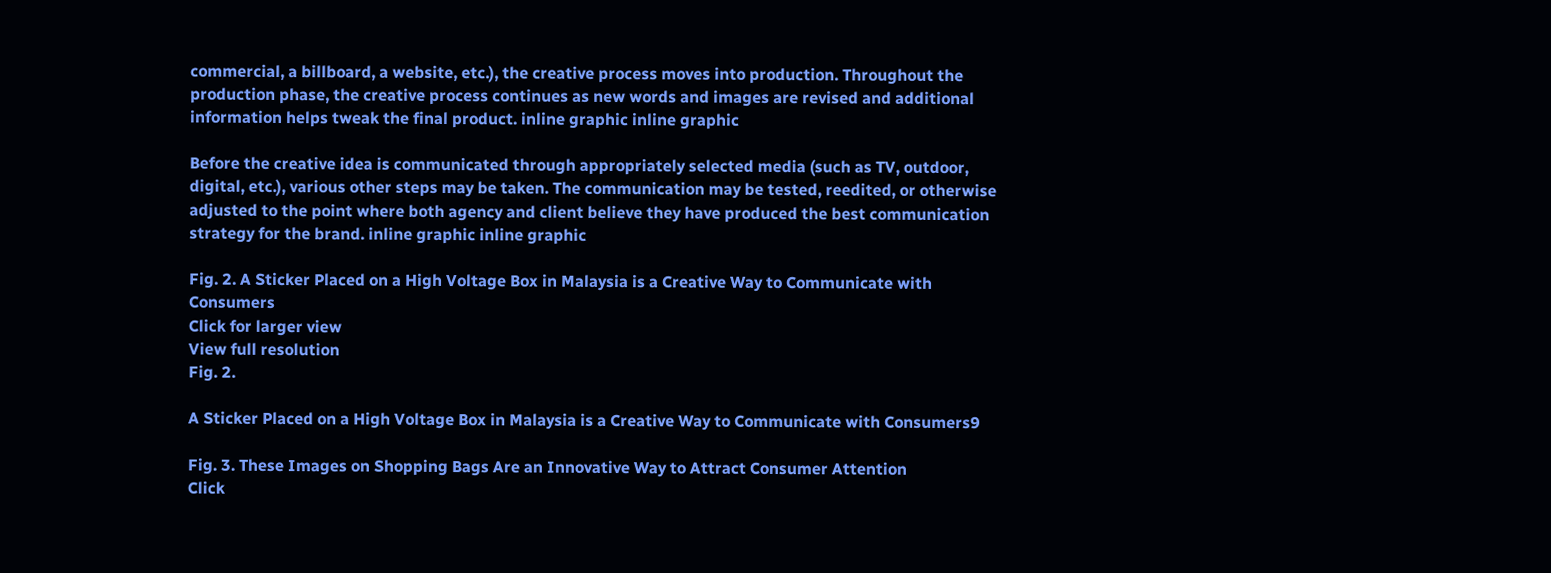commercial, a billboard, a website, etc.), the creative process moves into production. Throughout the production phase, the creative process continues as new words and images are revised and additional information helps tweak the final product. inline graphic inline graphic

Before the creative idea is communicated through appropriately selected media (such as TV, outdoor, digital, etc.), various other steps may be taken. The communication may be tested, reedited, or otherwise adjusted to the point where both agency and client believe they have produced the best communication strategy for the brand. inline graphic inline graphic

Fig. 2. A Sticker Placed on a High Voltage Box in Malaysia is a Creative Way to Communicate with Consumers
Click for larger view
View full resolution
Fig. 2.

A Sticker Placed on a High Voltage Box in Malaysia is a Creative Way to Communicate with Consumers9

Fig. 3. These Images on Shopping Bags Are an Innovative Way to Attract Consumer Attention
Click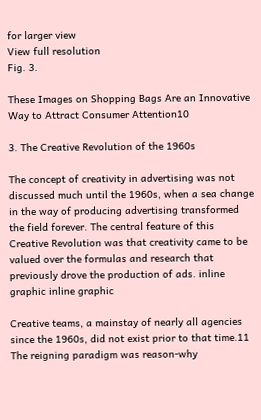for larger view
View full resolution
Fig. 3.

These Images on Shopping Bags Are an Innovative Way to Attract Consumer Attention10

3. The Creative Revolution of the 1960s

The concept of creativity in advertising was not discussed much until the 1960s, when a sea change in the way of producing advertising transformed the field forever. The central feature of this Creative Revolution was that creativity came to be valued over the formulas and research that previously drove the production of ads. inline graphic inline graphic

Creative teams, a mainstay of nearly all agencies since the 1960s, did not exist prior to that time.11 The reigning paradigm was reason-why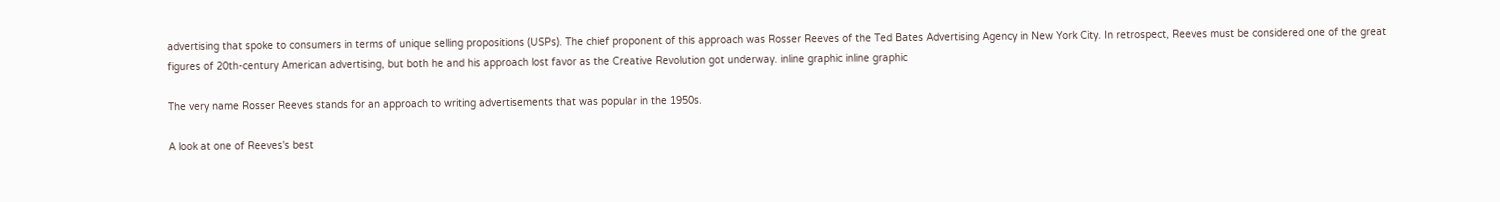advertising that spoke to consumers in terms of unique selling propositions (USPs). The chief proponent of this approach was Rosser Reeves of the Ted Bates Advertising Agency in New York City. In retrospect, Reeves must be considered one of the great figures of 20th-century American advertising, but both he and his approach lost favor as the Creative Revolution got underway. inline graphic inline graphic

The very name Rosser Reeves stands for an approach to writing advertisements that was popular in the 1950s.

A look at one of Reeves's best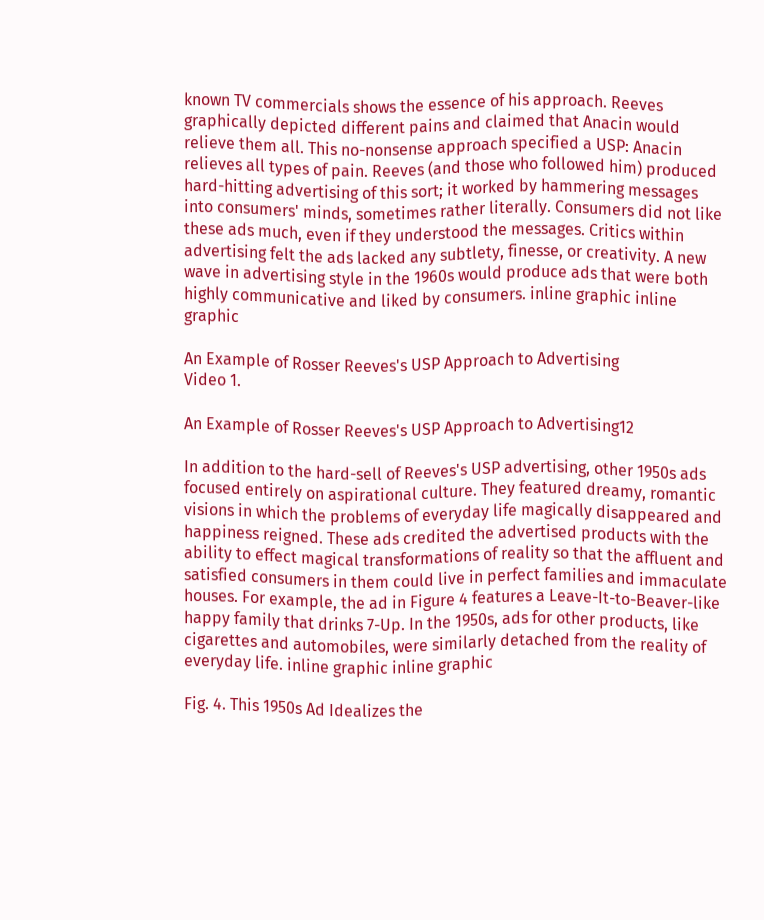known TV commercials shows the essence of his approach. Reeves graphically depicted different pains and claimed that Anacin would relieve them all. This no-nonsense approach specified a USP: Anacin relieves all types of pain. Reeves (and those who followed him) produced hard-hitting advertising of this sort; it worked by hammering messages into consumers' minds, sometimes rather literally. Consumers did not like these ads much, even if they understood the messages. Critics within advertising felt the ads lacked any subtlety, finesse, or creativity. A new wave in advertising style in the 1960s would produce ads that were both highly communicative and liked by consumers. inline graphic inline graphic

An Example of Rosser Reeves's USP Approach to Advertising
Video 1.

An Example of Rosser Reeves's USP Approach to Advertising12

In addition to the hard-sell of Reeves's USP advertising, other 1950s ads focused entirely on aspirational culture. They featured dreamy, romantic visions in which the problems of everyday life magically disappeared and happiness reigned. These ads credited the advertised products with the ability to effect magical transformations of reality so that the affluent and satisfied consumers in them could live in perfect families and immaculate houses. For example, the ad in Figure 4 features a Leave-It-to-Beaver-like happy family that drinks 7-Up. In the 1950s, ads for other products, like cigarettes and automobiles, were similarly detached from the reality of everyday life. inline graphic inline graphic

Fig. 4. This 1950s Ad Idealizes the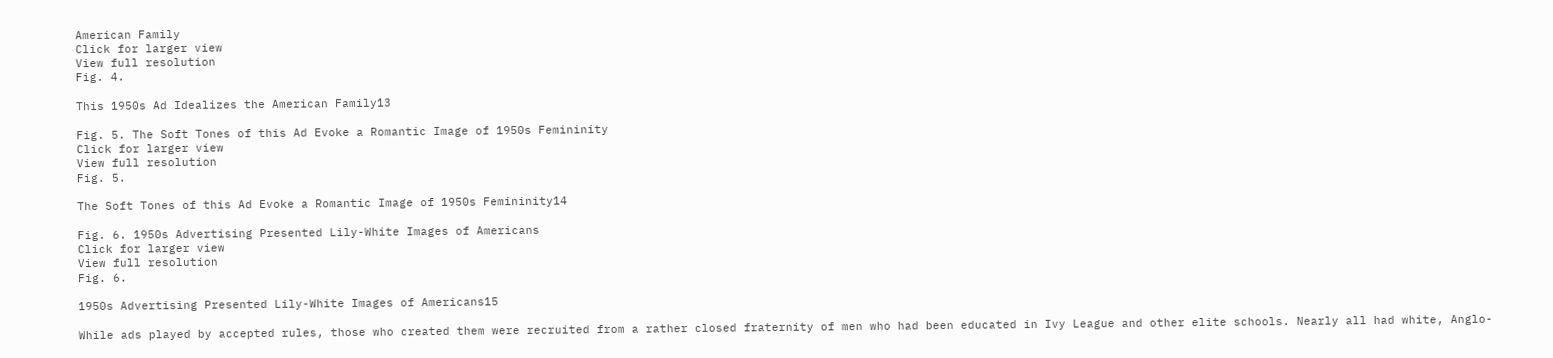American Family
Click for larger view
View full resolution
Fig. 4.

This 1950s Ad Idealizes the American Family13

Fig. 5. The Soft Tones of this Ad Evoke a Romantic Image of 1950s Femininity
Click for larger view
View full resolution
Fig. 5.

The Soft Tones of this Ad Evoke a Romantic Image of 1950s Femininity14

Fig. 6. 1950s Advertising Presented Lily-White Images of Americans
Click for larger view
View full resolution
Fig. 6.

1950s Advertising Presented Lily-White Images of Americans15

While ads played by accepted rules, those who created them were recruited from a rather closed fraternity of men who had been educated in Ivy League and other elite schools. Nearly all had white, Anglo-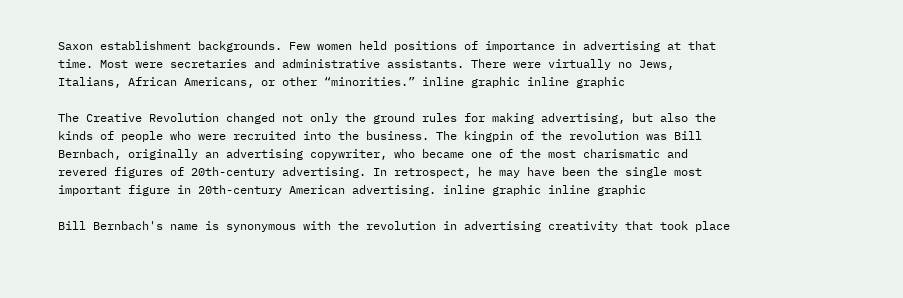Saxon establishment backgrounds. Few women held positions of importance in advertising at that time. Most were secretaries and administrative assistants. There were virtually no Jews, Italians, African Americans, or other “minorities.” inline graphic inline graphic

The Creative Revolution changed not only the ground rules for making advertising, but also the kinds of people who were recruited into the business. The kingpin of the revolution was Bill Bernbach, originally an advertising copywriter, who became one of the most charismatic and revered figures of 20th-century advertising. In retrospect, he may have been the single most important figure in 20th-century American advertising. inline graphic inline graphic

Bill Bernbach's name is synonymous with the revolution in advertising creativity that took place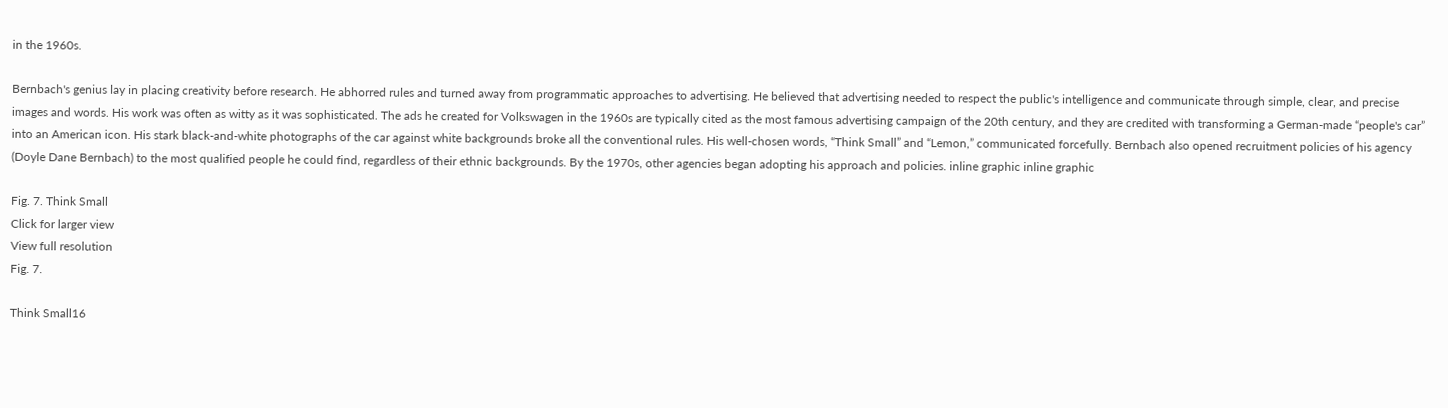in the 1960s.

Bernbach's genius lay in placing creativity before research. He abhorred rules and turned away from programmatic approaches to advertising. He believed that advertising needed to respect the public's intelligence and communicate through simple, clear, and precise images and words. His work was often as witty as it was sophisticated. The ads he created for Volkswagen in the 1960s are typically cited as the most famous advertising campaign of the 20th century, and they are credited with transforming a German-made “people's car” into an American icon. His stark black-and-white photographs of the car against white backgrounds broke all the conventional rules. His well-chosen words, “Think Small” and “Lemon,” communicated forcefully. Bernbach also opened recruitment policies of his agency (Doyle Dane Bernbach) to the most qualified people he could find, regardless of their ethnic backgrounds. By the 1970s, other agencies began adopting his approach and policies. inline graphic inline graphic

Fig. 7. Think Small
Click for larger view
View full resolution
Fig. 7.

Think Small16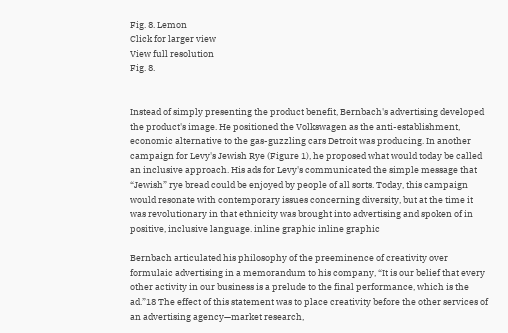Fig. 8. Lemon
Click for larger view
View full resolution
Fig. 8.


Instead of simply presenting the product benefit, Bernbach's advertising developed the product's image. He positioned the Volkswagen as the anti-establishment, economic alternative to the gas-guzzling cars Detroit was producing. In another campaign for Levy's Jewish Rye (Figure 1), he proposed what would today be called an inclusive approach. His ads for Levy's communicated the simple message that “Jewish” rye bread could be enjoyed by people of all sorts. Today, this campaign would resonate with contemporary issues concerning diversity, but at the time it was revolutionary in that ethnicity was brought into advertising and spoken of in positive, inclusive language. inline graphic inline graphic

Bernbach articulated his philosophy of the preeminence of creativity over formulaic advertising in a memorandum to his company, “It is our belief that every other activity in our business is a prelude to the final performance, which is the ad.”18 The effect of this statement was to place creativity before the other services of an advertising agency—market research,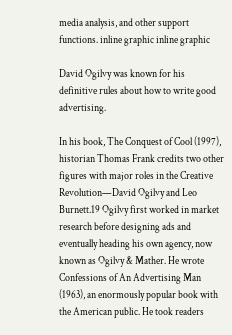media analysis, and other support functions. inline graphic inline graphic

David Ogilvy was known for his definitive rules about how to write good advertising.

In his book, The Conquest of Cool (1997), historian Thomas Frank credits two other figures with major roles in the Creative Revolution—David Ogilvy and Leo Burnett.19 Ogilvy first worked in market research before designing ads and eventually heading his own agency, now known as Ogilvy & Mather. He wrote Confessions of An Advertising Man (1963), an enormously popular book with the American public. He took readers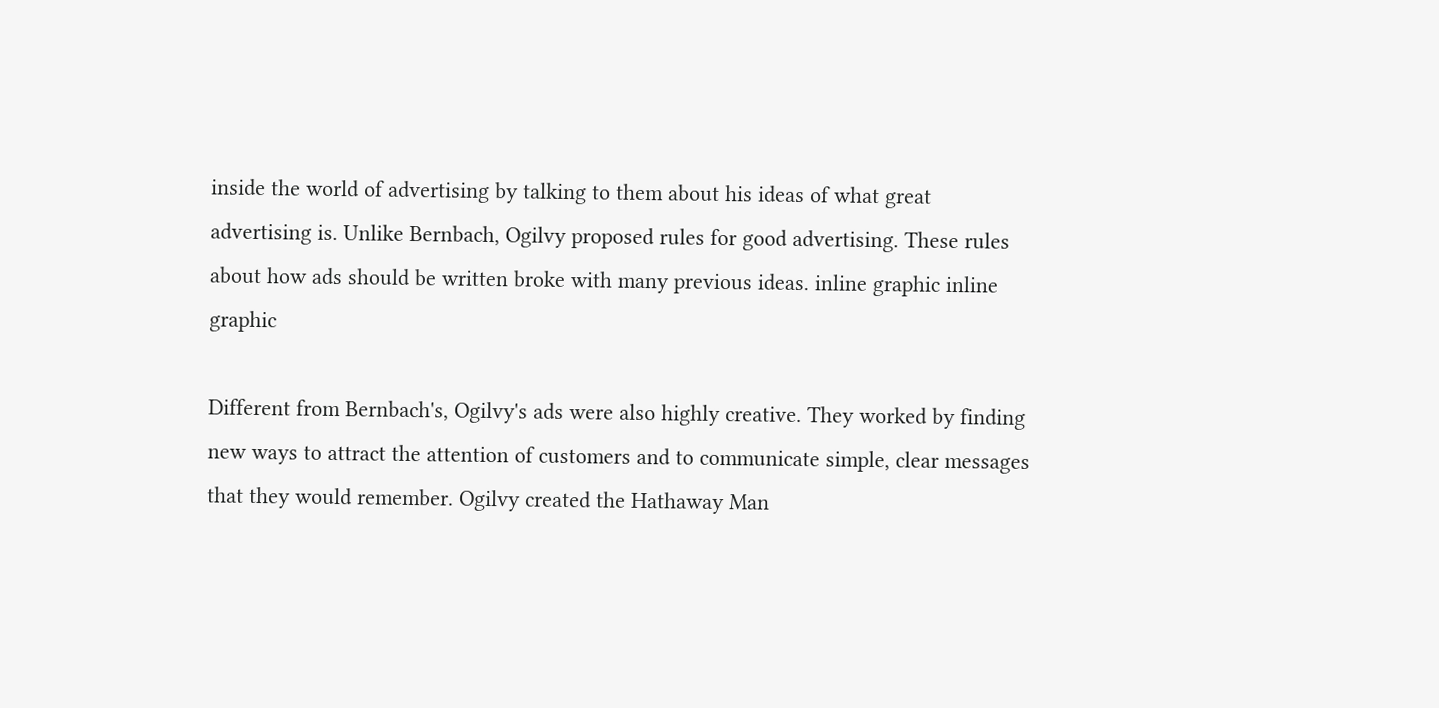inside the world of advertising by talking to them about his ideas of what great advertising is. Unlike Bernbach, Ogilvy proposed rules for good advertising. These rules about how ads should be written broke with many previous ideas. inline graphic inline graphic

Different from Bernbach's, Ogilvy's ads were also highly creative. They worked by finding new ways to attract the attention of customers and to communicate simple, clear messages that they would remember. Ogilvy created the Hathaway Man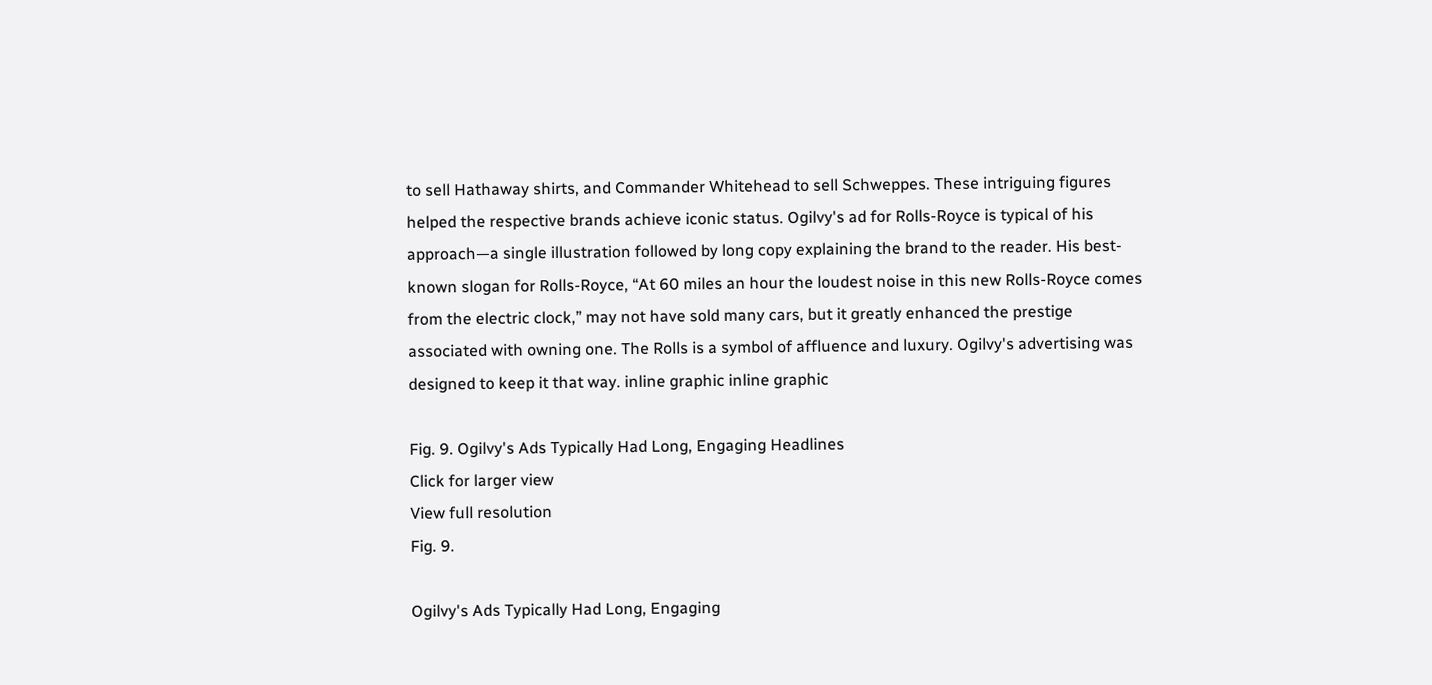to sell Hathaway shirts, and Commander Whitehead to sell Schweppes. These intriguing figures helped the respective brands achieve iconic status. Ogilvy's ad for Rolls-Royce is typical of his approach—a single illustration followed by long copy explaining the brand to the reader. His best-known slogan for Rolls-Royce, “At 60 miles an hour the loudest noise in this new Rolls-Royce comes from the electric clock,” may not have sold many cars, but it greatly enhanced the prestige associated with owning one. The Rolls is a symbol of affluence and luxury. Ogilvy's advertising was designed to keep it that way. inline graphic inline graphic

Fig. 9. Ogilvy's Ads Typically Had Long, Engaging Headlines
Click for larger view
View full resolution
Fig. 9.

Ogilvy's Ads Typically Had Long, Engaging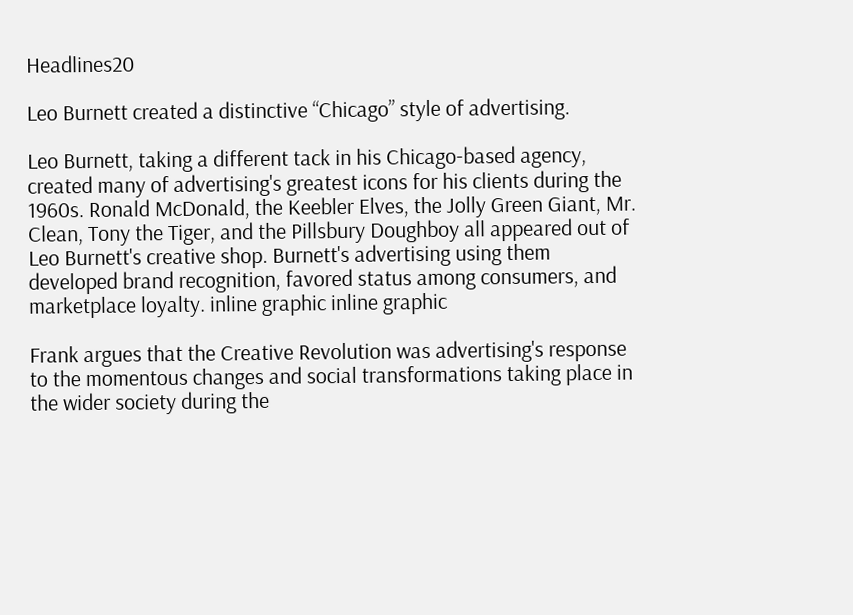Headlines20

Leo Burnett created a distinctive “Chicago” style of advertising.

Leo Burnett, taking a different tack in his Chicago-based agency, created many of advertising's greatest icons for his clients during the 1960s. Ronald McDonald, the Keebler Elves, the Jolly Green Giant, Mr. Clean, Tony the Tiger, and the Pillsbury Doughboy all appeared out of Leo Burnett's creative shop. Burnett's advertising using them developed brand recognition, favored status among consumers, and marketplace loyalty. inline graphic inline graphic

Frank argues that the Creative Revolution was advertising's response to the momentous changes and social transformations taking place in the wider society during the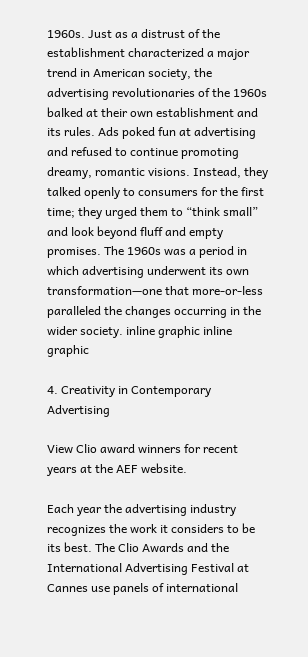1960s. Just as a distrust of the establishment characterized a major trend in American society, the advertising revolutionaries of the 1960s balked at their own establishment and its rules. Ads poked fun at advertising and refused to continue promoting dreamy, romantic visions. Instead, they talked openly to consumers for the first time; they urged them to “think small” and look beyond fluff and empty promises. The 1960s was a period in which advertising underwent its own transformation—one that more-or-less paralleled the changes occurring in the wider society. inline graphic inline graphic

4. Creativity in Contemporary Advertising

View Clio award winners for recent years at the AEF website.

Each year the advertising industry recognizes the work it considers to be its best. The Clio Awards and the International Advertising Festival at Cannes use panels of international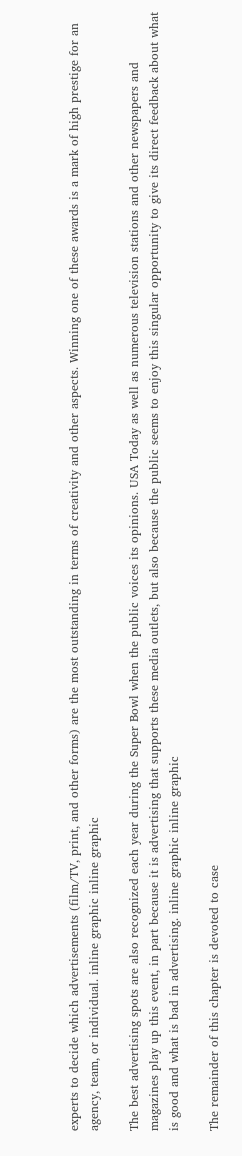experts to decide which advertisements (film/TV, print, and other forms) are the most outstanding in terms of creativity and other aspects. Winning one of these awards is a mark of high prestige for an agency, team, or individual. inline graphic inline graphic

The best advertising spots are also recognized each year during the Super Bowl when the public voices its opinions. USA Today as well as numerous television stations and other newspapers and magazines play up this event, in part because it is advertising that supports these media outlets, but also because the public seems to enjoy this singular opportunity to give its direct feedback about what is good and what is bad in advertising. inline graphic inline graphic

The remainder of this chapter is devoted to case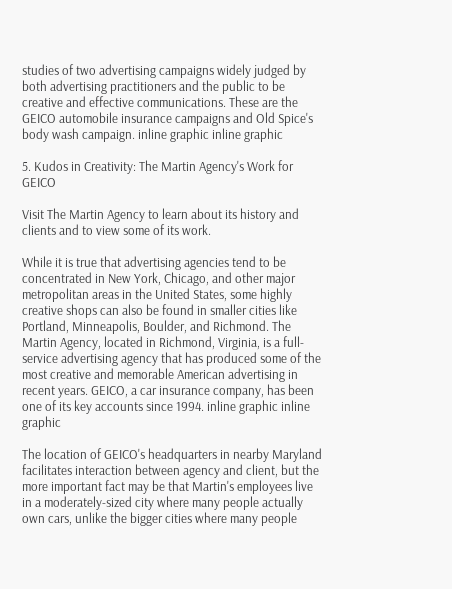studies of two advertising campaigns widely judged by both advertising practitioners and the public to be creative and effective communications. These are the GEICO automobile insurance campaigns and Old Spice's body wash campaign. inline graphic inline graphic

5. Kudos in Creativity: The Martin Agency's Work for GEICO

Visit The Martin Agency to learn about its history and clients and to view some of its work.

While it is true that advertising agencies tend to be concentrated in New York, Chicago, and other major metropolitan areas in the United States, some highly creative shops can also be found in smaller cities like Portland, Minneapolis, Boulder, and Richmond. The Martin Agency, located in Richmond, Virginia, is a full-service advertising agency that has produced some of the most creative and memorable American advertising in recent years. GEICO, a car insurance company, has been one of its key accounts since 1994. inline graphic inline graphic

The location of GEICO's headquarters in nearby Maryland facilitates interaction between agency and client, but the more important fact may be that Martin's employees live in a moderately-sized city where many people actually own cars, unlike the bigger cities where many people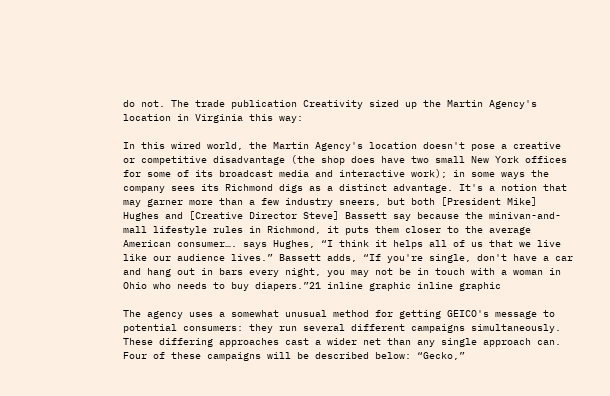do not. The trade publication Creativity sized up the Martin Agency's location in Virginia this way:

In this wired world, the Martin Agency's location doesn't pose a creative or competitive disadvantage (the shop does have two small New York offices for some of its broadcast media and interactive work); in some ways the company sees its Richmond digs as a distinct advantage. It's a notion that may garner more than a few industry sneers, but both [President Mike] Hughes and [Creative Director Steve] Bassett say because the minivan-and-mall lifestyle rules in Richmond, it puts them closer to the average American consumer…. says Hughes, “I think it helps all of us that we live like our audience lives.” Bassett adds, “If you're single, don't have a car and hang out in bars every night, you may not be in touch with a woman in Ohio who needs to buy diapers.”21 inline graphic inline graphic

The agency uses a somewhat unusual method for getting GEICO's message to potential consumers: they run several different campaigns simultaneously. These differing approaches cast a wider net than any single approach can. Four of these campaigns will be described below: “Gecko,”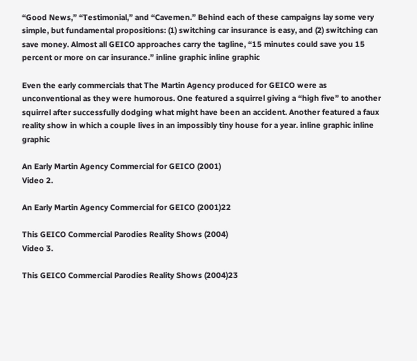“Good News,” “Testimonial,” and “Cavemen.” Behind each of these campaigns lay some very simple, but fundamental propositions: (1) switching car insurance is easy, and (2) switching can save money. Almost all GEICO approaches carry the tagline, “15 minutes could save you 15 percent or more on car insurance.” inline graphic inline graphic

Even the early commercials that The Martin Agency produced for GEICO were as unconventional as they were humorous. One featured a squirrel giving a “high five” to another squirrel after successfully dodging what might have been an accident. Another featured a faux reality show in which a couple lives in an impossibly tiny house for a year. inline graphic inline graphic

An Early Martin Agency Commercial for GEICO (2001)
Video 2.

An Early Martin Agency Commercial for GEICO (2001)22

This GEICO Commercial Parodies Reality Shows (2004)
Video 3.

This GEICO Commercial Parodies Reality Shows (2004)23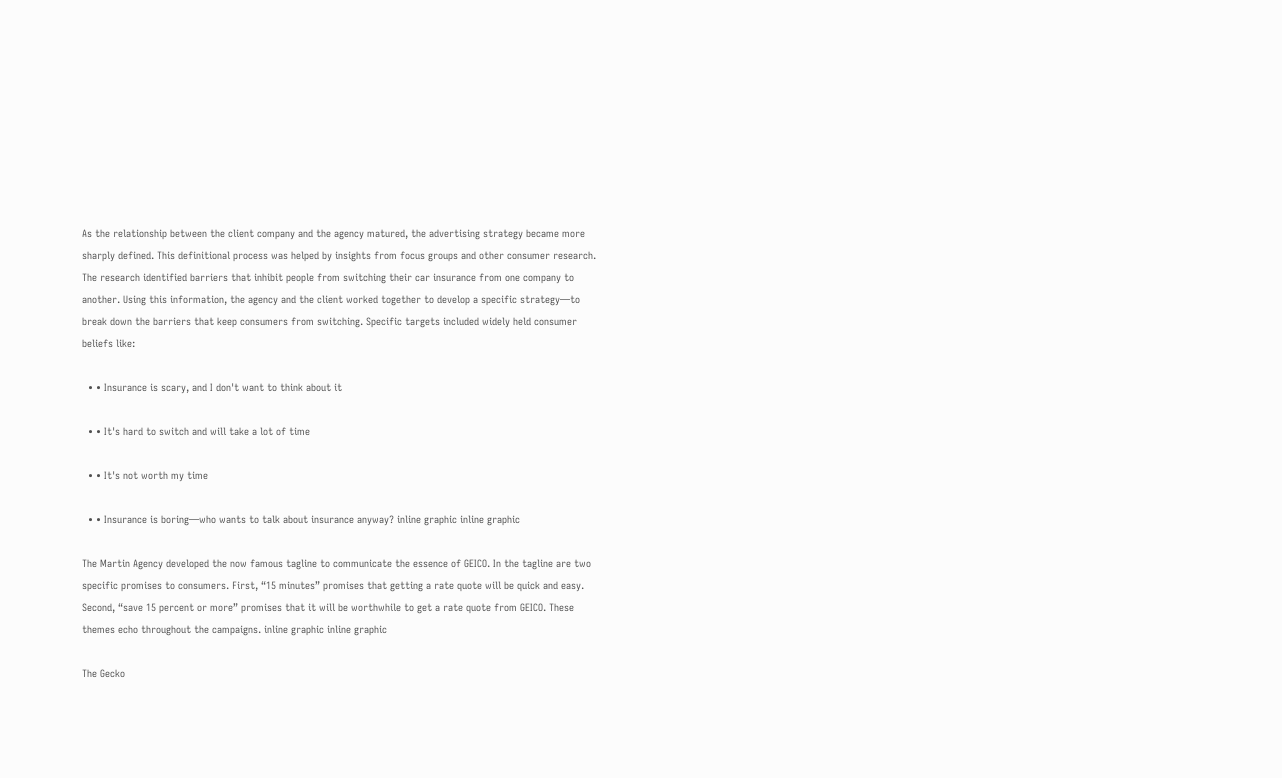As the relationship between the client company and the agency matured, the advertising strategy became more sharply defined. This definitional process was helped by insights from focus groups and other consumer research. The research identified barriers that inhibit people from switching their car insurance from one company to another. Using this information, the agency and the client worked together to develop a specific strategy—to break down the barriers that keep consumers from switching. Specific targets included widely held consumer beliefs like:

  • • Insurance is scary, and I don't want to think about it

  • • It's hard to switch and will take a lot of time

  • • It's not worth my time

  • • Insurance is boring—who wants to talk about insurance anyway? inline graphic inline graphic

The Martin Agency developed the now famous tagline to communicate the essence of GEICO. In the tagline are two specific promises to consumers. First, “15 minutes” promises that getting a rate quote will be quick and easy. Second, “save 15 percent or more” promises that it will be worthwhile to get a rate quote from GEICO. These themes echo throughout the campaigns. inline graphic inline graphic

The Gecko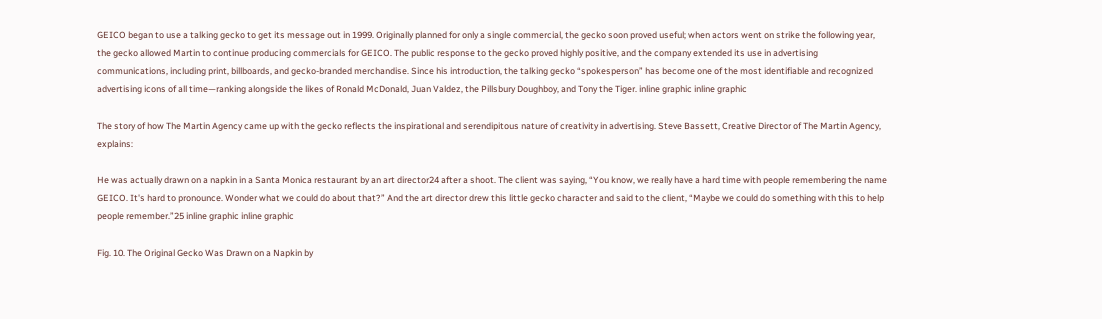GEICO began to use a talking gecko to get its message out in 1999. Originally planned for only a single commercial, the gecko soon proved useful; when actors went on strike the following year, the gecko allowed Martin to continue producing commercials for GEICO. The public response to the gecko proved highly positive, and the company extended its use in advertising communications, including print, billboards, and gecko-branded merchandise. Since his introduction, the talking gecko “spokesperson” has become one of the most identifiable and recognized advertising icons of all time—ranking alongside the likes of Ronald McDonald, Juan Valdez, the Pillsbury Doughboy, and Tony the Tiger. inline graphic inline graphic

The story of how The Martin Agency came up with the gecko reflects the inspirational and serendipitous nature of creativity in advertising. Steve Bassett, Creative Director of The Martin Agency, explains:

He was actually drawn on a napkin in a Santa Monica restaurant by an art director24 after a shoot. The client was saying, “You know, we really have a hard time with people remembering the name GEICO. It's hard to pronounce. Wonder what we could do about that?” And the art director drew this little gecko character and said to the client, “Maybe we could do something with this to help people remember.”25 inline graphic inline graphic

Fig. 10. The Original Gecko Was Drawn on a Napkin by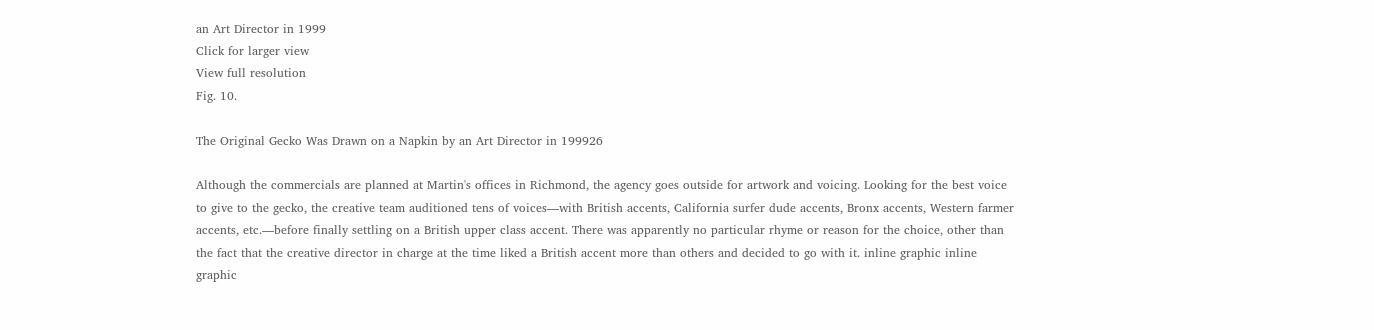an Art Director in 1999
Click for larger view
View full resolution
Fig. 10.

The Original Gecko Was Drawn on a Napkin by an Art Director in 199926

Although the commercials are planned at Martin's offices in Richmond, the agency goes outside for artwork and voicing. Looking for the best voice to give to the gecko, the creative team auditioned tens of voices—with British accents, California surfer dude accents, Bronx accents, Western farmer accents, etc.—before finally settling on a British upper class accent. There was apparently no particular rhyme or reason for the choice, other than the fact that the creative director in charge at the time liked a British accent more than others and decided to go with it. inline graphic inline graphic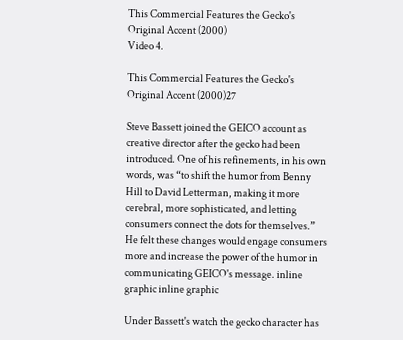This Commercial Features the Gecko's Original Accent (2000)
Video 4.

This Commercial Features the Gecko's Original Accent (2000)27

Steve Bassett joined the GEICO account as creative director after the gecko had been introduced. One of his refinements, in his own words, was “to shift the humor from Benny Hill to David Letterman, making it more cerebral, more sophisticated, and letting consumers connect the dots for themselves.” He felt these changes would engage consumers more and increase the power of the humor in communicating GEICO's message. inline graphic inline graphic

Under Bassett's watch the gecko character has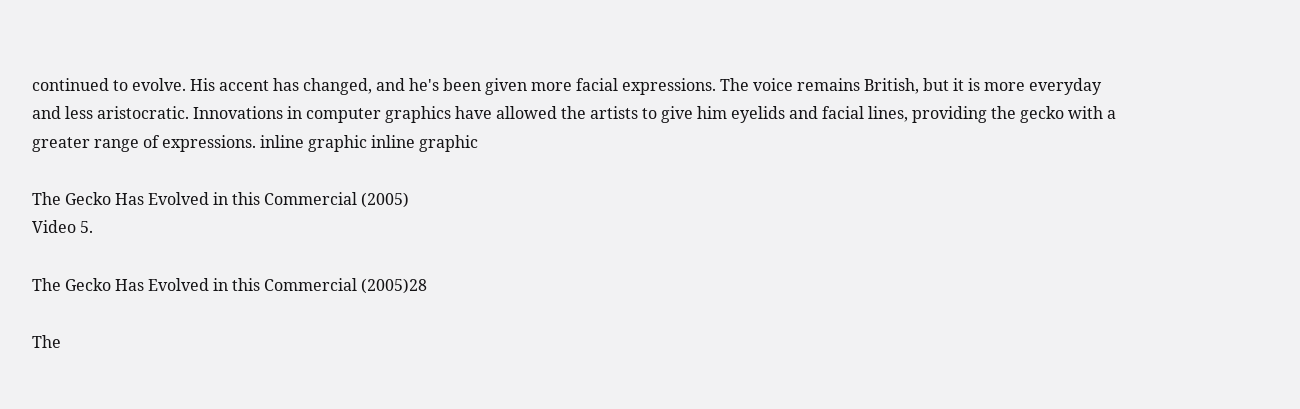continued to evolve. His accent has changed, and he's been given more facial expressions. The voice remains British, but it is more everyday and less aristocratic. Innovations in computer graphics have allowed the artists to give him eyelids and facial lines, providing the gecko with a greater range of expressions. inline graphic inline graphic

The Gecko Has Evolved in this Commercial (2005)
Video 5.

The Gecko Has Evolved in this Commercial (2005)28

The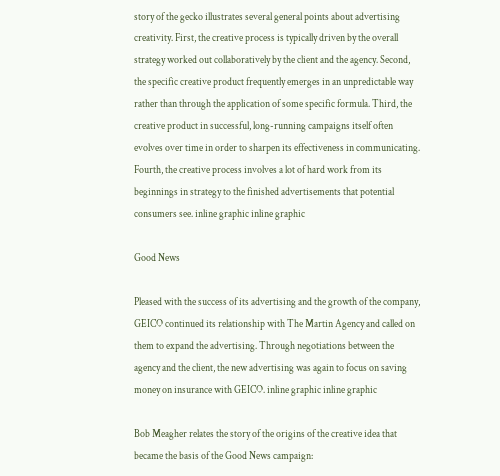story of the gecko illustrates several general points about advertising creativity. First, the creative process is typically driven by the overall strategy worked out collaboratively by the client and the agency. Second, the specific creative product frequently emerges in an unpredictable way rather than through the application of some specific formula. Third, the creative product in successful, long-running campaigns itself often evolves over time in order to sharpen its effectiveness in communicating. Fourth, the creative process involves a lot of hard work from its beginnings in strategy to the finished advertisements that potential consumers see. inline graphic inline graphic

Good News

Pleased with the success of its advertising and the growth of the company, GEICO continued its relationship with The Martin Agency and called on them to expand the advertising. Through negotiations between the agency and the client, the new advertising was again to focus on saving money on insurance with GEICO. inline graphic inline graphic

Bob Meagher relates the story of the origins of the creative idea that became the basis of the Good News campaign: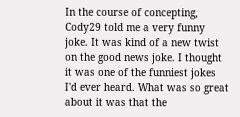In the course of concepting, Cody29 told me a very funny joke. It was kind of a new twist on the good news joke. I thought it was one of the funniest jokes I'd ever heard. What was so great about it was that the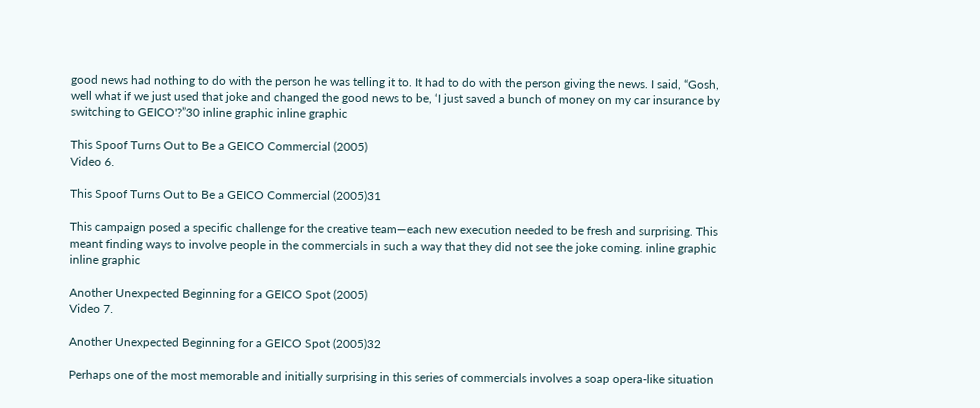good news had nothing to do with the person he was telling it to. It had to do with the person giving the news. I said, “Gosh, well what if we just used that joke and changed the good news to be, ‘I just saved a bunch of money on my car insurance by switching to GEICO'?”30 inline graphic inline graphic

This Spoof Turns Out to Be a GEICO Commercial (2005)
Video 6.

This Spoof Turns Out to Be a GEICO Commercial (2005)31

This campaign posed a specific challenge for the creative team—each new execution needed to be fresh and surprising. This meant finding ways to involve people in the commercials in such a way that they did not see the joke coming. inline graphic inline graphic

Another Unexpected Beginning for a GEICO Spot (2005)
Video 7.

Another Unexpected Beginning for a GEICO Spot (2005)32

Perhaps one of the most memorable and initially surprising in this series of commercials involves a soap opera-like situation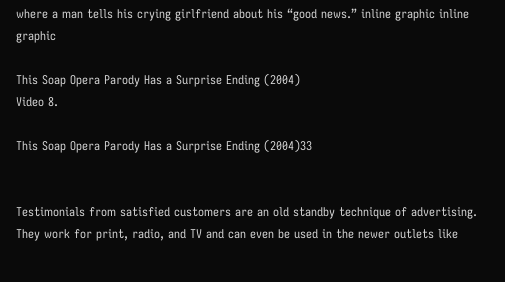where a man tells his crying girlfriend about his “good news.” inline graphic inline graphic

This Soap Opera Parody Has a Surprise Ending (2004)
Video 8.

This Soap Opera Parody Has a Surprise Ending (2004)33


Testimonials from satisfied customers are an old standby technique of advertising. They work for print, radio, and TV and can even be used in the newer outlets like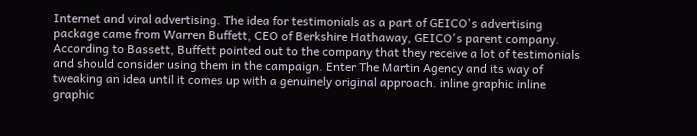Internet and viral advertising. The idea for testimonials as a part of GEICO's advertising package came from Warren Buffett, CEO of Berkshire Hathaway, GEICO's parent company. According to Bassett, Buffett pointed out to the company that they receive a lot of testimonials and should consider using them in the campaign. Enter The Martin Agency and its way of tweaking an idea until it comes up with a genuinely original approach. inline graphic inline graphic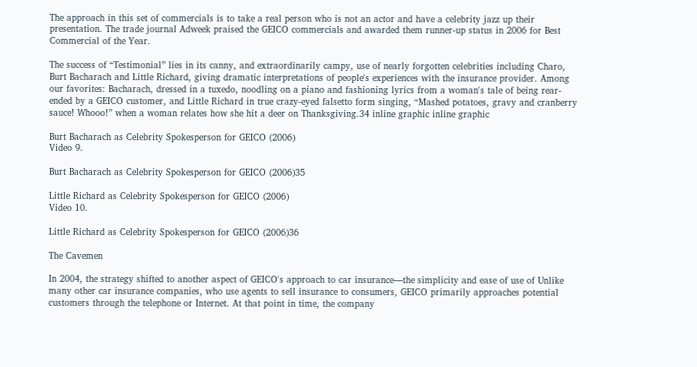The approach in this set of commercials is to take a real person who is not an actor and have a celebrity jazz up their presentation. The trade journal Adweek praised the GEICO commercials and awarded them runner-up status in 2006 for Best Commercial of the Year.

The success of “Testimonial” lies in its canny, and extraordinarily campy, use of nearly forgotten celebrities including Charo, Burt Bacharach and Little Richard, giving dramatic interpretations of people's experiences with the insurance provider. Among our favorites: Bacharach, dressed in a tuxedo, noodling on a piano and fashioning lyrics from a woman's tale of being rear-ended by a GEICO customer, and Little Richard in true crazy-eyed falsetto form singing, “Mashed potatoes, gravy and cranberry sauce! Whooo!” when a woman relates how she hit a deer on Thanksgiving.34 inline graphic inline graphic

Burt Bacharach as Celebrity Spokesperson for GEICO (2006)
Video 9.

Burt Bacharach as Celebrity Spokesperson for GEICO (2006)35

Little Richard as Celebrity Spokesperson for GEICO (2006)
Video 10.

Little Richard as Celebrity Spokesperson for GEICO (2006)36

The Cavemen

In 2004, the strategy shifted to another aspect of GEICO's approach to car insurance—the simplicity and ease of use of Unlike many other car insurance companies, who use agents to sell insurance to consumers, GEICO primarily approaches potential customers through the telephone or Internet. At that point in time, the company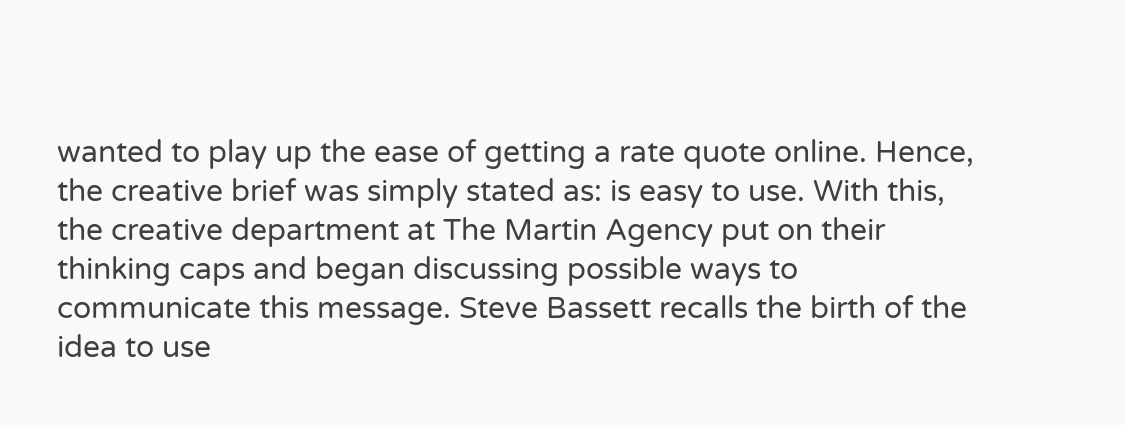wanted to play up the ease of getting a rate quote online. Hence, the creative brief was simply stated as: is easy to use. With this, the creative department at The Martin Agency put on their thinking caps and began discussing possible ways to communicate this message. Steve Bassett recalls the birth of the idea to use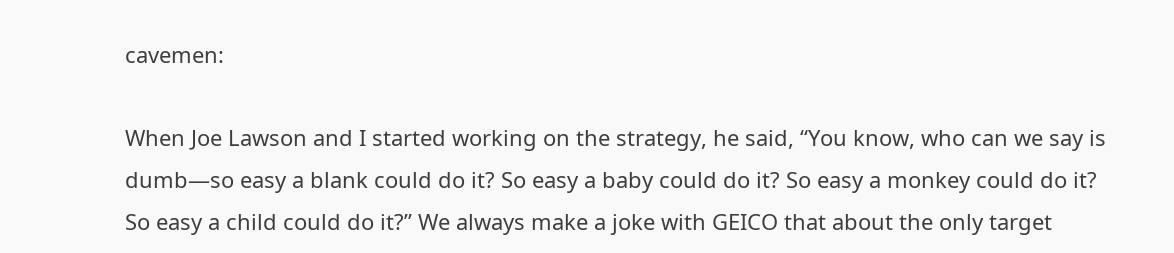cavemen:

When Joe Lawson and I started working on the strategy, he said, “You know, who can we say is dumb—so easy a blank could do it? So easy a baby could do it? So easy a monkey could do it? So easy a child could do it?” We always make a joke with GEICO that about the only target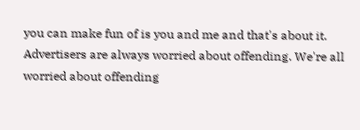you can make fun of is you and me and that's about it. Advertisers are always worried about offending. We're all worried about offending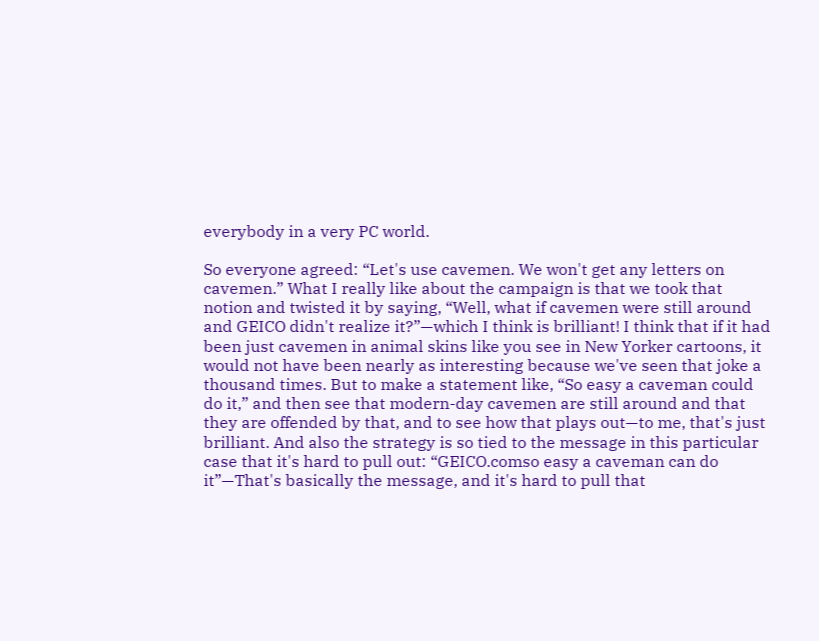everybody in a very PC world.

So everyone agreed: “Let's use cavemen. We won't get any letters on cavemen.” What I really like about the campaign is that we took that notion and twisted it by saying, “Well, what if cavemen were still around and GEICO didn't realize it?”—which I think is brilliant! I think that if it had been just cavemen in animal skins like you see in New Yorker cartoons, it would not have been nearly as interesting because we've seen that joke a thousand times. But to make a statement like, “So easy a caveman could do it,” and then see that modern-day cavemen are still around and that they are offended by that, and to see how that plays out—to me, that's just brilliant. And also the strategy is so tied to the message in this particular case that it's hard to pull out: “GEICO.comso easy a caveman can do it”—That's basically the message, and it's hard to pull that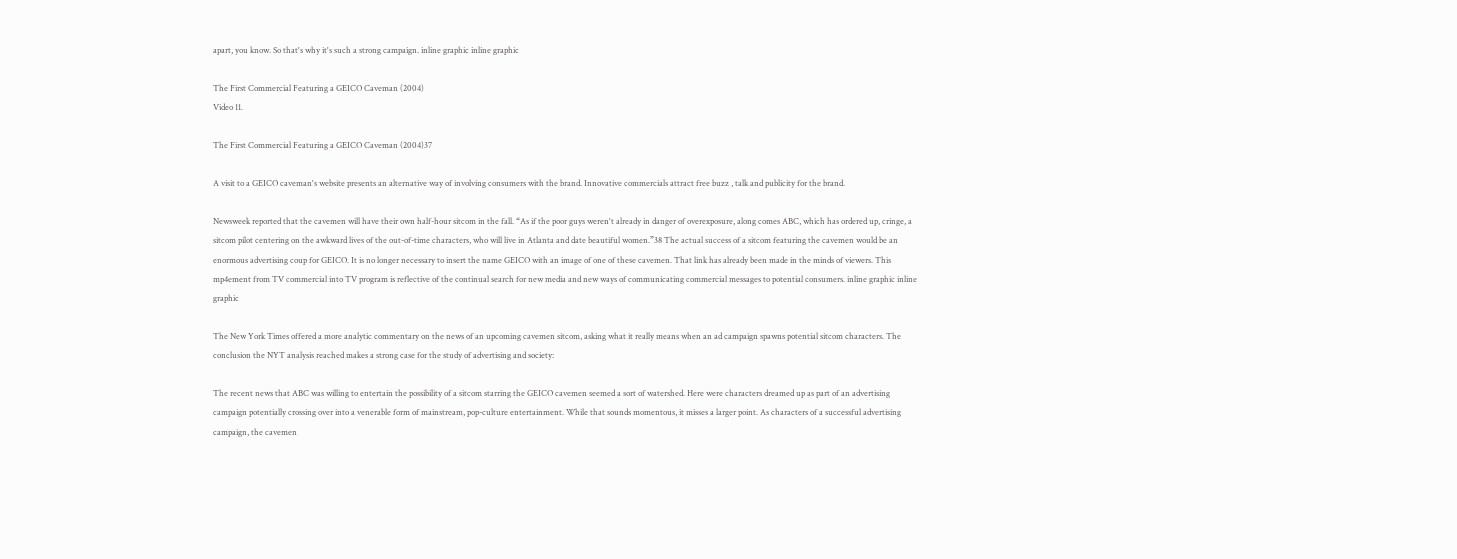apart, you know. So that's why it's such a strong campaign. inline graphic inline graphic

The First Commercial Featuring a GEICO Caveman (2004)
Video 11.

The First Commercial Featuring a GEICO Caveman (2004)37

A visit to a GEICO caveman's website presents an alternative way of involving consumers with the brand. Innovative commercials attract free buzz , talk and publicity for the brand.

Newsweek reported that the cavemen will have their own half-hour sitcom in the fall. “As if the poor guys weren't already in danger of overexposure, along comes ABC, which has ordered up, cringe, a sitcom pilot centering on the awkward lives of the out-of-time characters, who will live in Atlanta and date beautiful women.”38 The actual success of a sitcom featuring the cavemen would be an enormous advertising coup for GEICO. It is no longer necessary to insert the name GEICO with an image of one of these cavemen. That link has already been made in the minds of viewers. This mp4ement from TV commercial into TV program is reflective of the continual search for new media and new ways of communicating commercial messages to potential consumers. inline graphic inline graphic

The New York Times offered a more analytic commentary on the news of an upcoming cavemen sitcom, asking what it really means when an ad campaign spawns potential sitcom characters. The conclusion the NYT analysis reached makes a strong case for the study of advertising and society:

The recent news that ABC was willing to entertain the possibility of a sitcom starring the GEICO cavemen seemed a sort of watershed. Here were characters dreamed up as part of an advertising campaign potentially crossing over into a venerable form of mainstream, pop-culture entertainment. While that sounds momentous, it misses a larger point. As characters of a successful advertising campaign, the cavemen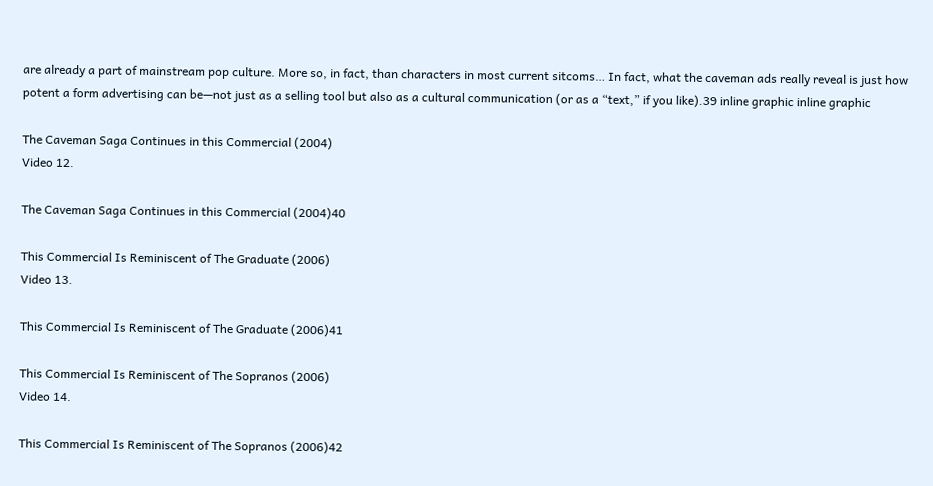are already a part of mainstream pop culture. More so, in fact, than characters in most current sitcoms… In fact, what the caveman ads really reveal is just how potent a form advertising can be—not just as a selling tool but also as a cultural communication (or as a “text,” if you like).39 inline graphic inline graphic

The Caveman Saga Continues in this Commercial (2004)
Video 12.

The Caveman Saga Continues in this Commercial (2004)40

This Commercial Is Reminiscent of The Graduate (2006)
Video 13.

This Commercial Is Reminiscent of The Graduate (2006)41

This Commercial Is Reminiscent of The Sopranos (2006)
Video 14.

This Commercial Is Reminiscent of The Sopranos (2006)42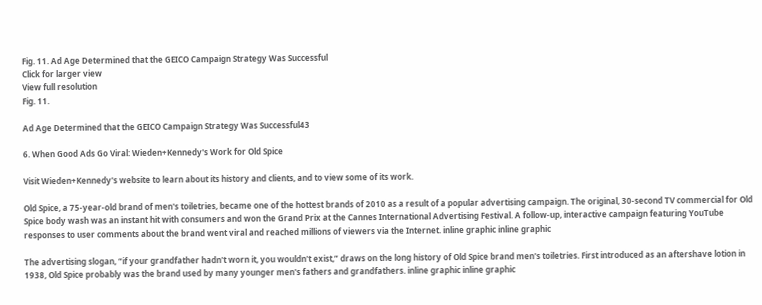Fig. 11. Ad Age Determined that the GEICO Campaign Strategy Was Successful
Click for larger view
View full resolution
Fig. 11.

Ad Age Determined that the GEICO Campaign Strategy Was Successful43

6. When Good Ads Go Viral: Wieden+Kennedy's Work for Old Spice

Visit Wieden+Kennedy's website to learn about its history and clients, and to view some of its work.

Old Spice, a 75-year-old brand of men's toiletries, became one of the hottest brands of 2010 as a result of a popular advertising campaign. The original, 30-second TV commercial for Old Spice body wash was an instant hit with consumers and won the Grand Prix at the Cannes International Advertising Festival. A follow-up, interactive campaign featuring YouTube responses to user comments about the brand went viral and reached millions of viewers via the Internet. inline graphic inline graphic

The advertising slogan, “if your grandfather hadn't worn it, you wouldn't exist,” draws on the long history of Old Spice brand men's toiletries. First introduced as an aftershave lotion in 1938, Old Spice probably was the brand used by many younger men's fathers and grandfathers. inline graphic inline graphic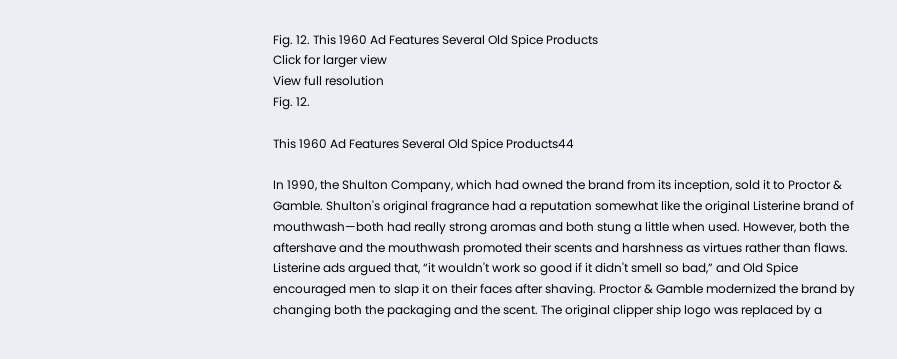Fig. 12. This 1960 Ad Features Several Old Spice Products
Click for larger view
View full resolution
Fig. 12.

This 1960 Ad Features Several Old Spice Products44

In 1990, the Shulton Company, which had owned the brand from its inception, sold it to Proctor & Gamble. Shulton's original fragrance had a reputation somewhat like the original Listerine brand of mouthwash—both had really strong aromas and both stung a little when used. However, both the aftershave and the mouthwash promoted their scents and harshness as virtues rather than flaws. Listerine ads argued that, “it wouldn't work so good if it didn't smell so bad,” and Old Spice encouraged men to slap it on their faces after shaving. Proctor & Gamble modernized the brand by changing both the packaging and the scent. The original clipper ship logo was replaced by a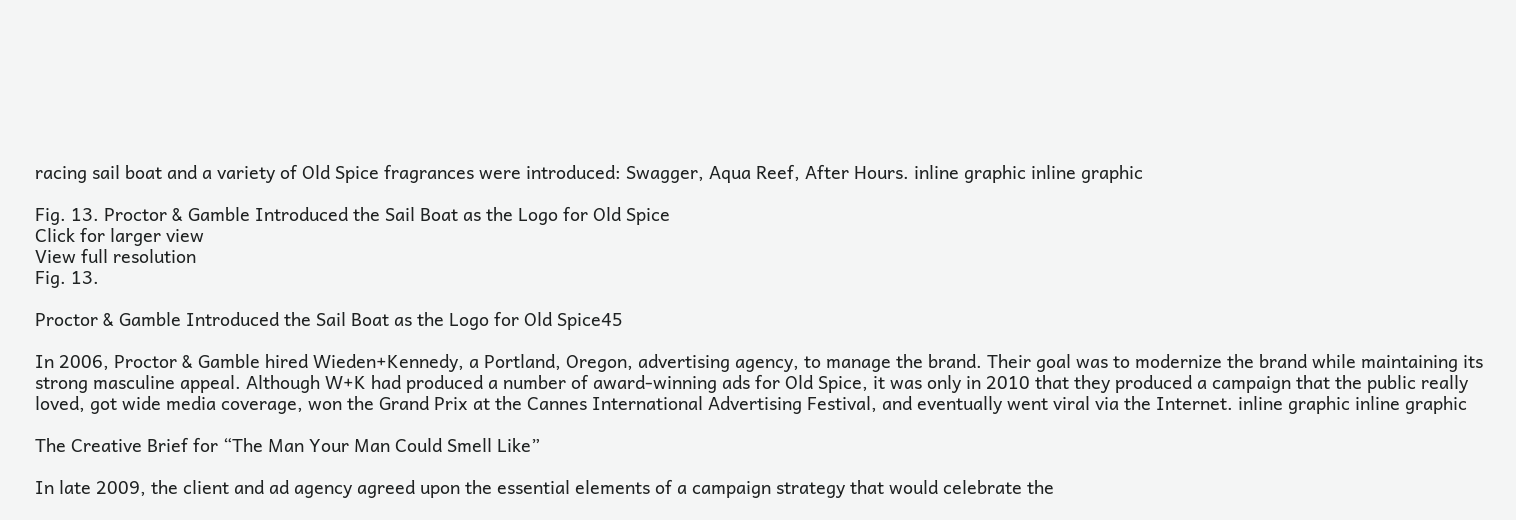racing sail boat and a variety of Old Spice fragrances were introduced: Swagger, Aqua Reef, After Hours. inline graphic inline graphic

Fig. 13. Proctor & Gamble Introduced the Sail Boat as the Logo for Old Spice
Click for larger view
View full resolution
Fig. 13.

Proctor & Gamble Introduced the Sail Boat as the Logo for Old Spice45

In 2006, Proctor & Gamble hired Wieden+Kennedy, a Portland, Oregon, advertising agency, to manage the brand. Their goal was to modernize the brand while maintaining its strong masculine appeal. Although W+K had produced a number of award-winning ads for Old Spice, it was only in 2010 that they produced a campaign that the public really loved, got wide media coverage, won the Grand Prix at the Cannes International Advertising Festival, and eventually went viral via the Internet. inline graphic inline graphic

The Creative Brief for “The Man Your Man Could Smell Like”

In late 2009, the client and ad agency agreed upon the essential elements of a campaign strategy that would celebrate the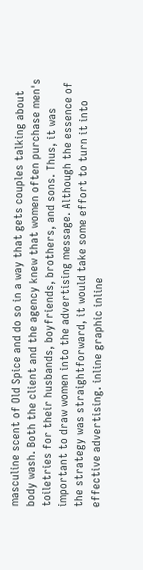masculine scent of Old Spice and do so in a way that gets couples talking about body wash. Both the client and the agency knew that women often purchase men's toiletries for their husbands, boyfriends, brothers, and sons. Thus, it was important to draw women into the advertising message. Although the essence of the strategy was straightforward, it would take some effort to turn it into effective advertising. inline graphic inline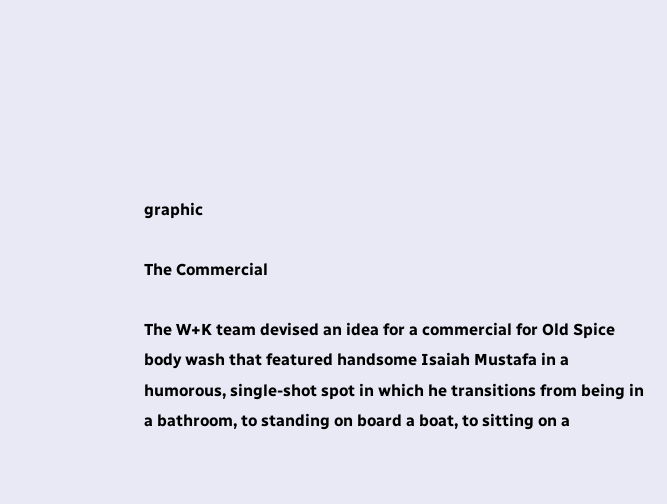graphic

The Commercial

The W+K team devised an idea for a commercial for Old Spice body wash that featured handsome Isaiah Mustafa in a humorous, single-shot spot in which he transitions from being in a bathroom, to standing on board a boat, to sitting on a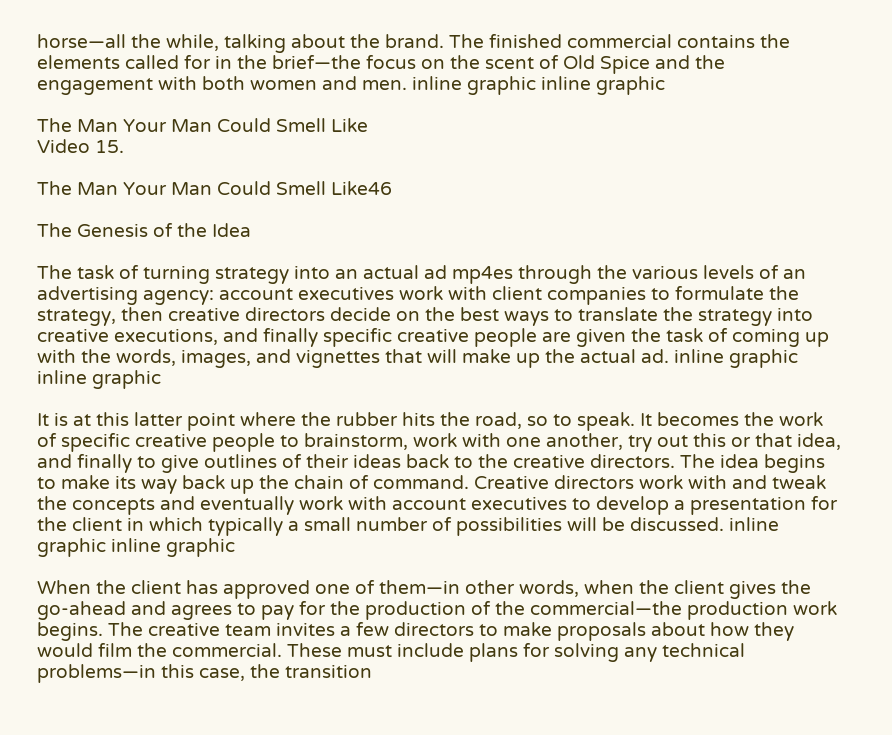horse—all the while, talking about the brand. The finished commercial contains the elements called for in the brief—the focus on the scent of Old Spice and the engagement with both women and men. inline graphic inline graphic

The Man Your Man Could Smell Like
Video 15.

The Man Your Man Could Smell Like46

The Genesis of the Idea

The task of turning strategy into an actual ad mp4es through the various levels of an advertising agency: account executives work with client companies to formulate the strategy, then creative directors decide on the best ways to translate the strategy into creative executions, and finally specific creative people are given the task of coming up with the words, images, and vignettes that will make up the actual ad. inline graphic inline graphic

It is at this latter point where the rubber hits the road, so to speak. It becomes the work of specific creative people to brainstorm, work with one another, try out this or that idea, and finally to give outlines of their ideas back to the creative directors. The idea begins to make its way back up the chain of command. Creative directors work with and tweak the concepts and eventually work with account executives to develop a presentation for the client in which typically a small number of possibilities will be discussed. inline graphic inline graphic

When the client has approved one of them—in other words, when the client gives the go-ahead and agrees to pay for the production of the commercial—the production work begins. The creative team invites a few directors to make proposals about how they would film the commercial. These must include plans for solving any technical problems—in this case, the transition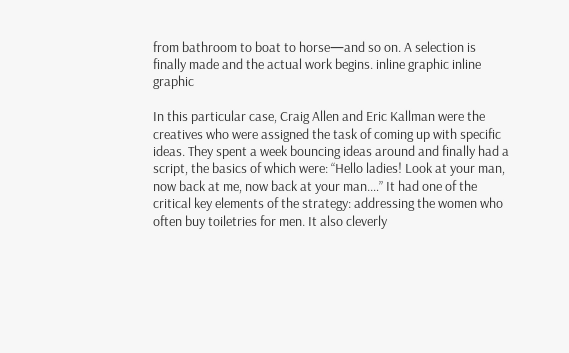from bathroom to boat to horse—and so on. A selection is finally made and the actual work begins. inline graphic inline graphic

In this particular case, Craig Allen and Eric Kallman were the creatives who were assigned the task of coming up with specific ideas. They spent a week bouncing ideas around and finally had a script, the basics of which were: “Hello ladies! Look at your man, now back at me, now back at your man.…” It had one of the critical key elements of the strategy: addressing the women who often buy toiletries for men. It also cleverly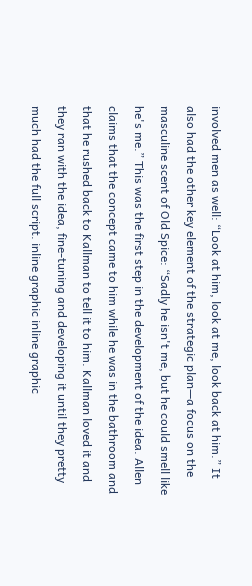involved men as well: “Look at him, look at me, look back at him.” It also had the other key element of the strategic plan—a focus on the masculine scent of Old Spice: “Sadly he isn't me, but he could smell like he's me.” This was the first step in the development of the idea. Allen claims that the concept came to him while he was in the bathroom and that he rushed back to Kallman to tell it to him. Kallman loved it and they ran with the idea, fine-tuning and developing it until they pretty much had the full script. inline graphic inline graphic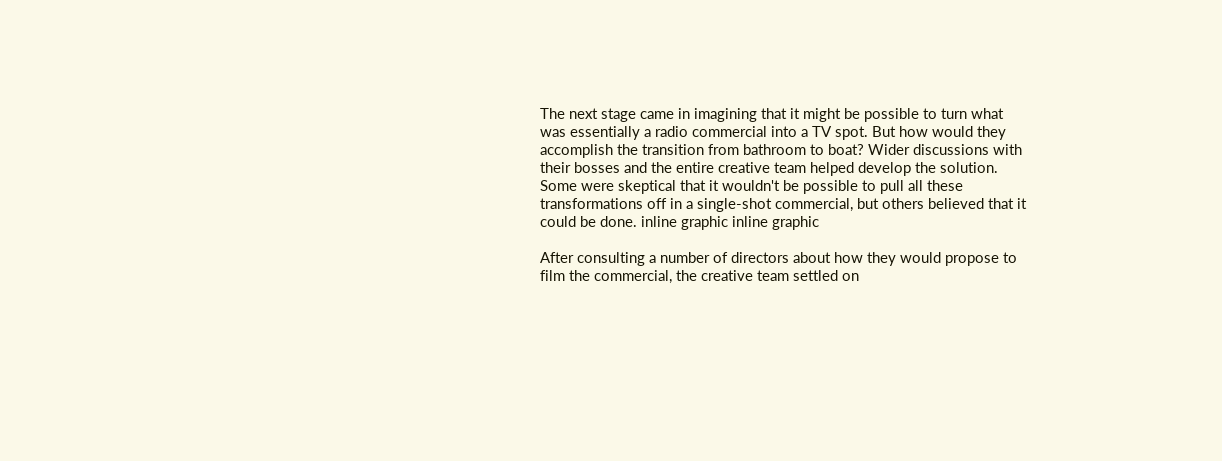The next stage came in imagining that it might be possible to turn what was essentially a radio commercial into a TV spot. But how would they accomplish the transition from bathroom to boat? Wider discussions with their bosses and the entire creative team helped develop the solution. Some were skeptical that it wouldn't be possible to pull all these transformations off in a single-shot commercial, but others believed that it could be done. inline graphic inline graphic

After consulting a number of directors about how they would propose to film the commercial, the creative team settled on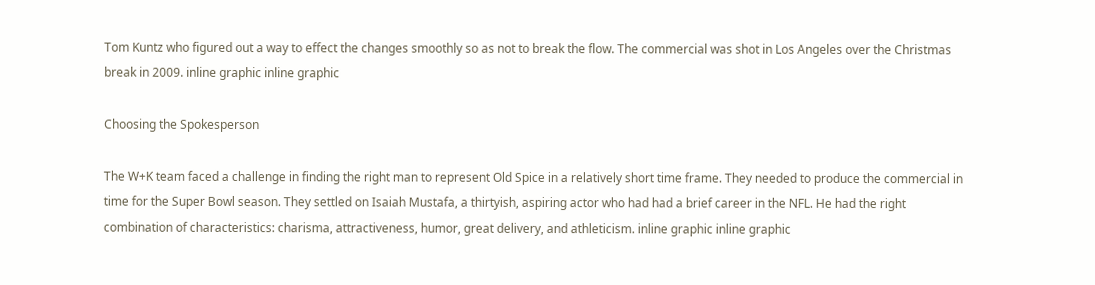Tom Kuntz who figured out a way to effect the changes smoothly so as not to break the flow. The commercial was shot in Los Angeles over the Christmas break in 2009. inline graphic inline graphic

Choosing the Spokesperson

The W+K team faced a challenge in finding the right man to represent Old Spice in a relatively short time frame. They needed to produce the commercial in time for the Super Bowl season. They settled on Isaiah Mustafa, a thirtyish, aspiring actor who had had a brief career in the NFL. He had the right combination of characteristics: charisma, attractiveness, humor, great delivery, and athleticism. inline graphic inline graphic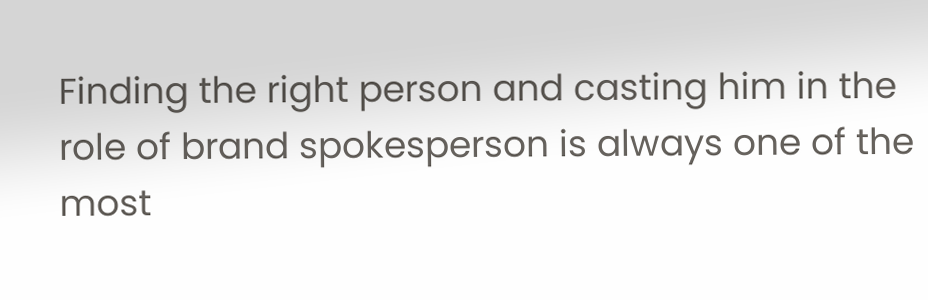Finding the right person and casting him in the role of brand spokesperson is always one of the most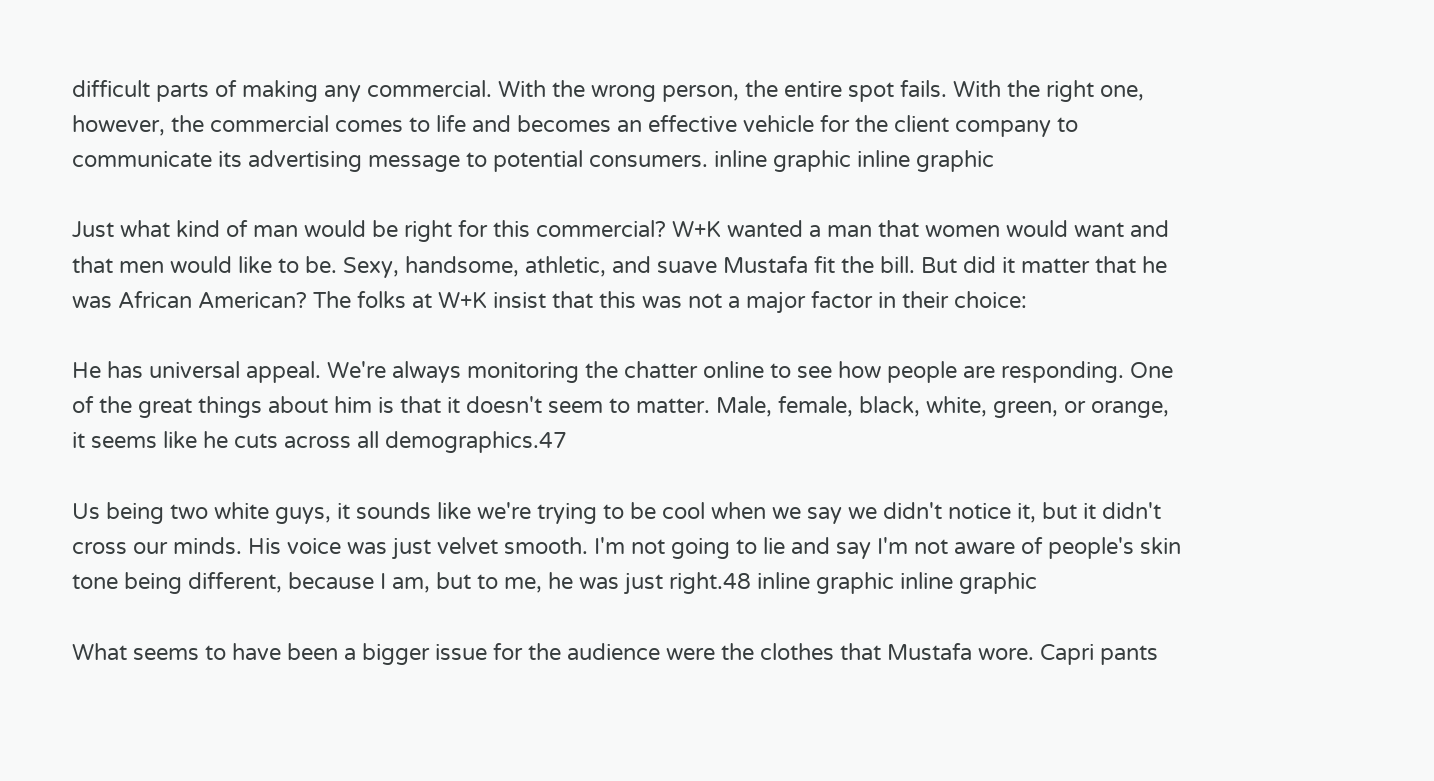difficult parts of making any commercial. With the wrong person, the entire spot fails. With the right one, however, the commercial comes to life and becomes an effective vehicle for the client company to communicate its advertising message to potential consumers. inline graphic inline graphic

Just what kind of man would be right for this commercial? W+K wanted a man that women would want and that men would like to be. Sexy, handsome, athletic, and suave Mustafa fit the bill. But did it matter that he was African American? The folks at W+K insist that this was not a major factor in their choice:

He has universal appeal. We're always monitoring the chatter online to see how people are responding. One of the great things about him is that it doesn't seem to matter. Male, female, black, white, green, or orange, it seems like he cuts across all demographics.47

Us being two white guys, it sounds like we're trying to be cool when we say we didn't notice it, but it didn't cross our minds. His voice was just velvet smooth. I'm not going to lie and say I'm not aware of people's skin tone being different, because I am, but to me, he was just right.48 inline graphic inline graphic

What seems to have been a bigger issue for the audience were the clothes that Mustafa wore. Capri pants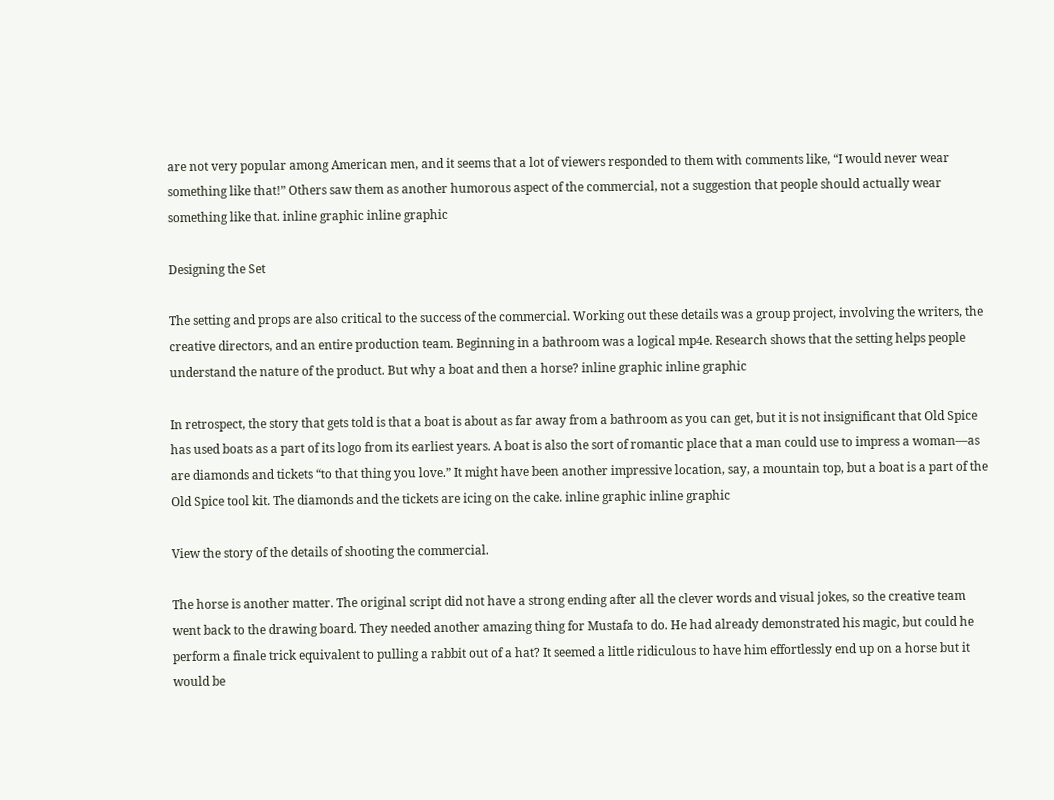are not very popular among American men, and it seems that a lot of viewers responded to them with comments like, “I would never wear something like that!” Others saw them as another humorous aspect of the commercial, not a suggestion that people should actually wear something like that. inline graphic inline graphic

Designing the Set

The setting and props are also critical to the success of the commercial. Working out these details was a group project, involving the writers, the creative directors, and an entire production team. Beginning in a bathroom was a logical mp4e. Research shows that the setting helps people understand the nature of the product. But why a boat and then a horse? inline graphic inline graphic

In retrospect, the story that gets told is that a boat is about as far away from a bathroom as you can get, but it is not insignificant that Old Spice has used boats as a part of its logo from its earliest years. A boat is also the sort of romantic place that a man could use to impress a woman—as are diamonds and tickets “to that thing you love.” It might have been another impressive location, say, a mountain top, but a boat is a part of the Old Spice tool kit. The diamonds and the tickets are icing on the cake. inline graphic inline graphic

View the story of the details of shooting the commercial.

The horse is another matter. The original script did not have a strong ending after all the clever words and visual jokes, so the creative team went back to the drawing board. They needed another amazing thing for Mustafa to do. He had already demonstrated his magic, but could he perform a finale trick equivalent to pulling a rabbit out of a hat? It seemed a little ridiculous to have him effortlessly end up on a horse but it would be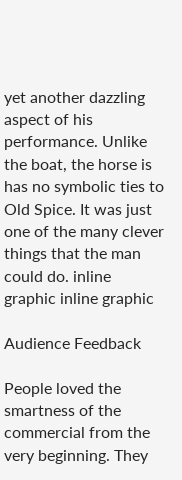yet another dazzling aspect of his performance. Unlike the boat, the horse is has no symbolic ties to Old Spice. It was just one of the many clever things that the man could do. inline graphic inline graphic

Audience Feedback

People loved the smartness of the commercial from the very beginning. They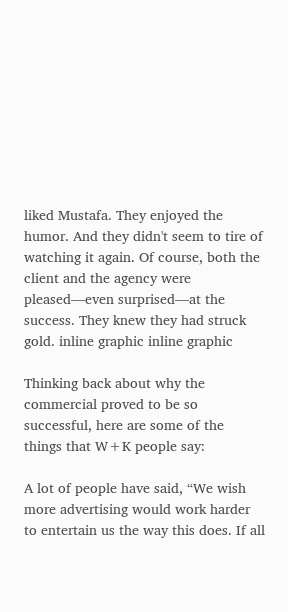liked Mustafa. They enjoyed the humor. And they didn't seem to tire of watching it again. Of course, both the client and the agency were pleased—even surprised—at the success. They knew they had struck gold. inline graphic inline graphic

Thinking back about why the commercial proved to be so successful, here are some of the things that W+K people say:

A lot of people have said, “We wish more advertising would work harder to entertain us the way this does. If all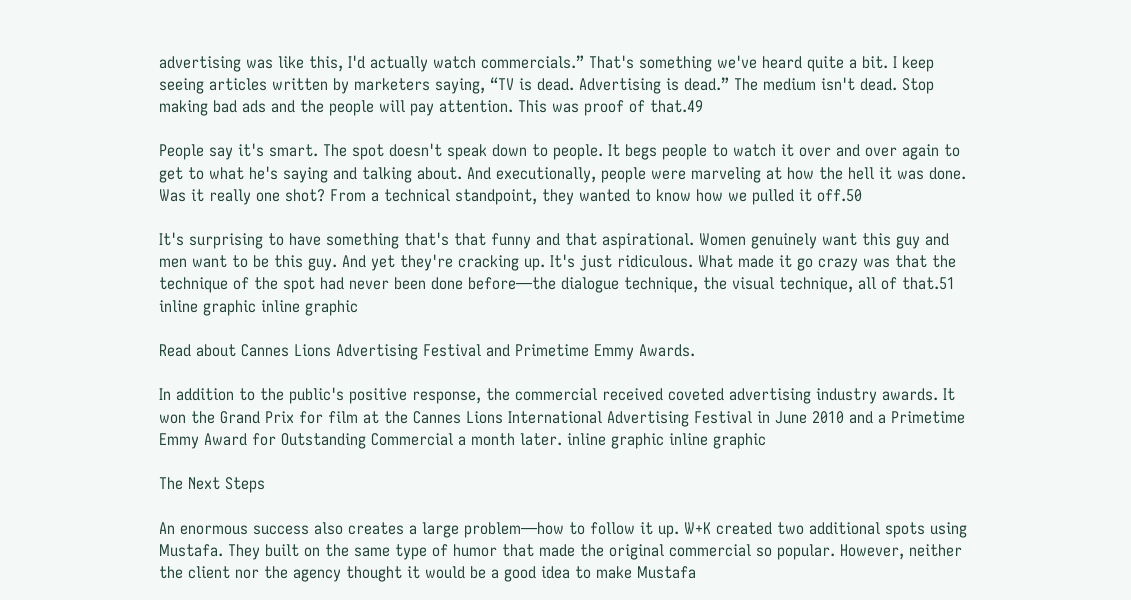advertising was like this, I'd actually watch commercials.” That's something we've heard quite a bit. I keep seeing articles written by marketers saying, “TV is dead. Advertising is dead.” The medium isn't dead. Stop making bad ads and the people will pay attention. This was proof of that.49

People say it's smart. The spot doesn't speak down to people. It begs people to watch it over and over again to get to what he's saying and talking about. And executionally, people were marveling at how the hell it was done. Was it really one shot? From a technical standpoint, they wanted to know how we pulled it off.50

It's surprising to have something that's that funny and that aspirational. Women genuinely want this guy and men want to be this guy. And yet they're cracking up. It's just ridiculous. What made it go crazy was that the technique of the spot had never been done before—the dialogue technique, the visual technique, all of that.51 inline graphic inline graphic

Read about Cannes Lions Advertising Festival and Primetime Emmy Awards.

In addition to the public's positive response, the commercial received coveted advertising industry awards. It won the Grand Prix for film at the Cannes Lions International Advertising Festival in June 2010 and a Primetime Emmy Award for Outstanding Commercial a month later. inline graphic inline graphic

The Next Steps

An enormous success also creates a large problem—how to follow it up. W+K created two additional spots using Mustafa. They built on the same type of humor that made the original commercial so popular. However, neither the client nor the agency thought it would be a good idea to make Mustafa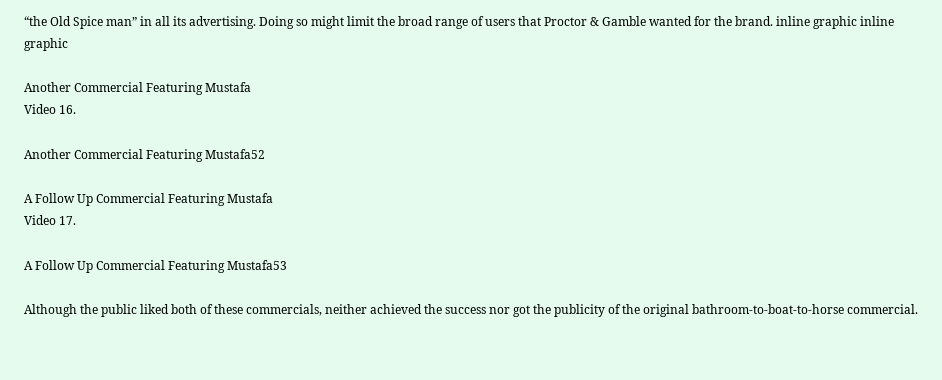“the Old Spice man” in all its advertising. Doing so might limit the broad range of users that Proctor & Gamble wanted for the brand. inline graphic inline graphic

Another Commercial Featuring Mustafa
Video 16.

Another Commercial Featuring Mustafa52

A Follow Up Commercial Featuring Mustafa
Video 17.

A Follow Up Commercial Featuring Mustafa53

Although the public liked both of these commercials, neither achieved the success nor got the publicity of the original bathroom-to-boat-to-horse commercial.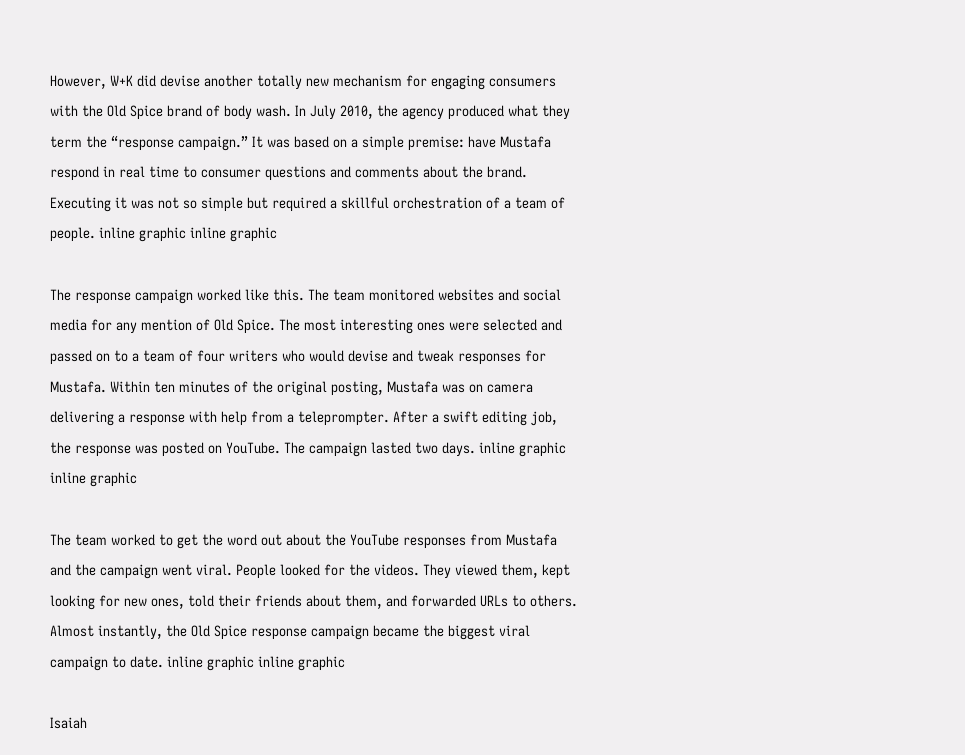However, W+K did devise another totally new mechanism for engaging consumers with the Old Spice brand of body wash. In July 2010, the agency produced what they term the “response campaign.” It was based on a simple premise: have Mustafa respond in real time to consumer questions and comments about the brand. Executing it was not so simple but required a skillful orchestration of a team of people. inline graphic inline graphic

The response campaign worked like this. The team monitored websites and social media for any mention of Old Spice. The most interesting ones were selected and passed on to a team of four writers who would devise and tweak responses for Mustafa. Within ten minutes of the original posting, Mustafa was on camera delivering a response with help from a teleprompter. After a swift editing job, the response was posted on YouTube. The campaign lasted two days. inline graphic inline graphic

The team worked to get the word out about the YouTube responses from Mustafa and the campaign went viral. People looked for the videos. They viewed them, kept looking for new ones, told their friends about them, and forwarded URLs to others. Almost instantly, the Old Spice response campaign became the biggest viral campaign to date. inline graphic inline graphic

Isaiah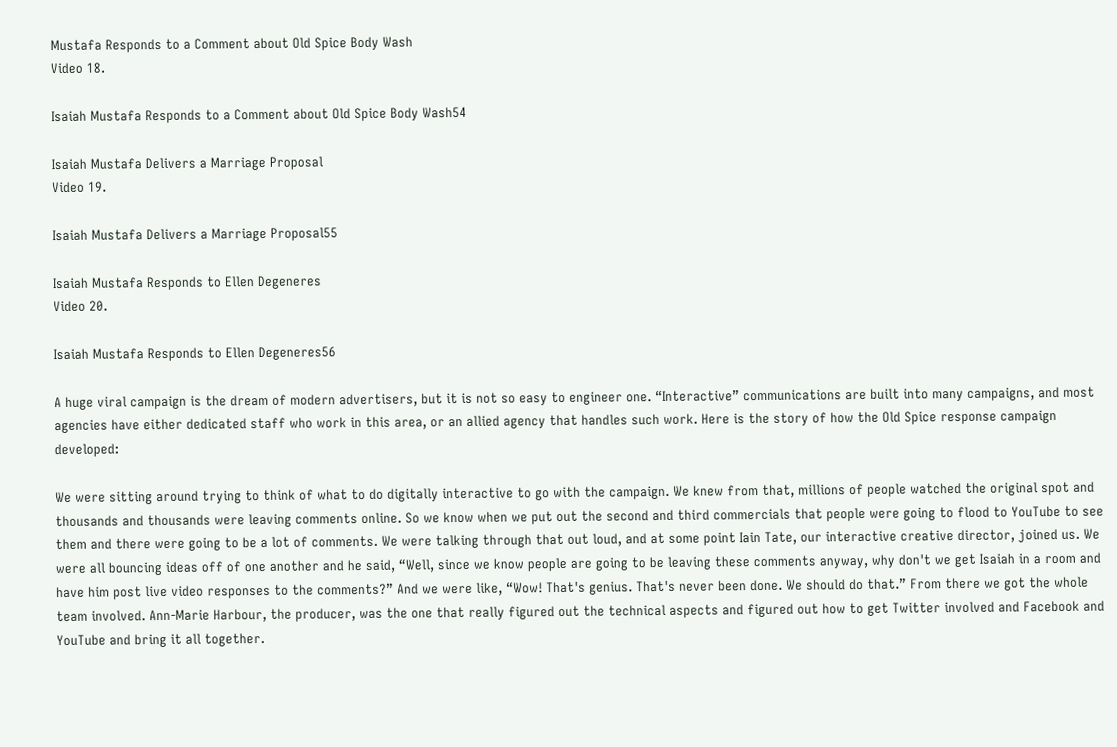Mustafa Responds to a Comment about Old Spice Body Wash
Video 18.

Isaiah Mustafa Responds to a Comment about Old Spice Body Wash54

Isaiah Mustafa Delivers a Marriage Proposal
Video 19.

Isaiah Mustafa Delivers a Marriage Proposal55

Isaiah Mustafa Responds to Ellen Degeneres
Video 20.

Isaiah Mustafa Responds to Ellen Degeneres56

A huge viral campaign is the dream of modern advertisers, but it is not so easy to engineer one. “Interactive” communications are built into many campaigns, and most agencies have either dedicated staff who work in this area, or an allied agency that handles such work. Here is the story of how the Old Spice response campaign developed:

We were sitting around trying to think of what to do digitally interactive to go with the campaign. We knew from that, millions of people watched the original spot and thousands and thousands were leaving comments online. So we know when we put out the second and third commercials that people were going to flood to YouTube to see them and there were going to be a lot of comments. We were talking through that out loud, and at some point Iain Tate, our interactive creative director, joined us. We were all bouncing ideas off of one another and he said, “Well, since we know people are going to be leaving these comments anyway, why don't we get Isaiah in a room and have him post live video responses to the comments?” And we were like, “Wow! That's genius. That's never been done. We should do that.” From there we got the whole team involved. Ann-Marie Harbour, the producer, was the one that really figured out the technical aspects and figured out how to get Twitter involved and Facebook and YouTube and bring it all together.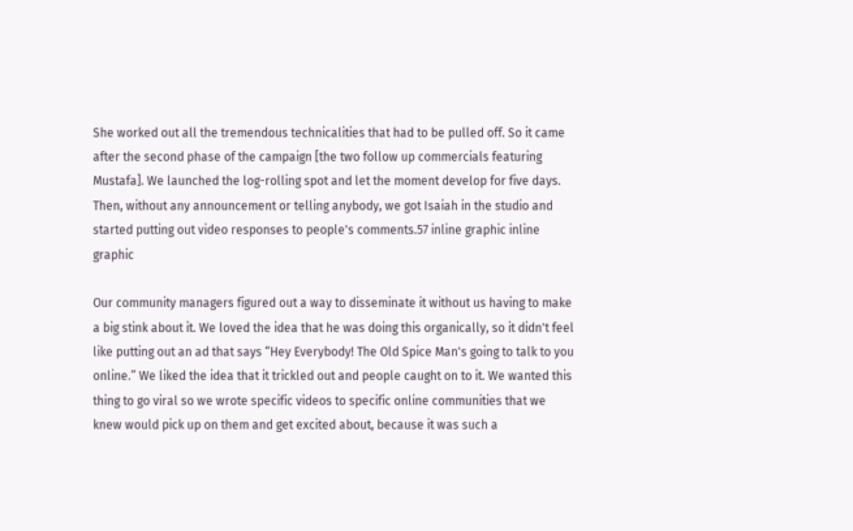She worked out all the tremendous technicalities that had to be pulled off. So it came after the second phase of the campaign [the two follow up commercials featuring Mustafa]. We launched the log-rolling spot and let the moment develop for five days. Then, without any announcement or telling anybody, we got Isaiah in the studio and started putting out video responses to people's comments.57 inline graphic inline graphic

Our community managers figured out a way to disseminate it without us having to make a big stink about it. We loved the idea that he was doing this organically, so it didn't feel like putting out an ad that says “Hey Everybody! The Old Spice Man's going to talk to you online.” We liked the idea that it trickled out and people caught on to it. We wanted this thing to go viral so we wrote specific videos to specific online communities that we knew would pick up on them and get excited about, because it was such a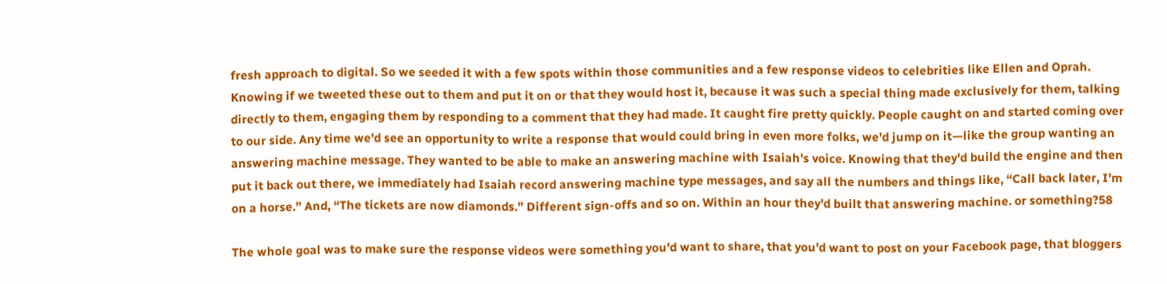fresh approach to digital. So we seeded it with a few spots within those communities and a few response videos to celebrities like Ellen and Oprah. Knowing if we tweeted these out to them and put it on or that they would host it, because it was such a special thing made exclusively for them, talking directly to them, engaging them by responding to a comment that they had made. It caught fire pretty quickly. People caught on and started coming over to our side. Any time we'd see an opportunity to write a response that would could bring in even more folks, we'd jump on it—like the group wanting an answering machine message. They wanted to be able to make an answering machine with Isaiah's voice. Knowing that they'd build the engine and then put it back out there, we immediately had Isaiah record answering machine type messages, and say all the numbers and things like, “Call back later, I'm on a horse.” And, “The tickets are now diamonds.” Different sign-offs and so on. Within an hour they'd built that answering machine. or something?58

The whole goal was to make sure the response videos were something you'd want to share, that you'd want to post on your Facebook page, that bloggers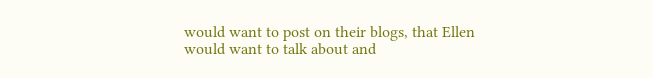would want to post on their blogs, that Ellen would want to talk about and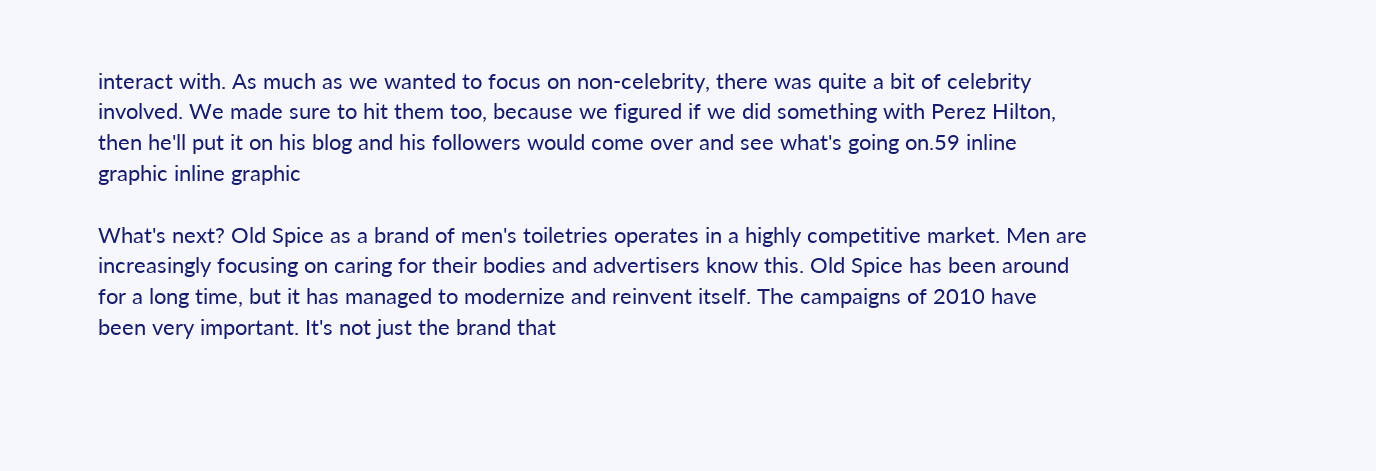interact with. As much as we wanted to focus on non-celebrity, there was quite a bit of celebrity involved. We made sure to hit them too, because we figured if we did something with Perez Hilton, then he'll put it on his blog and his followers would come over and see what's going on.59 inline graphic inline graphic

What's next? Old Spice as a brand of men's toiletries operates in a highly competitive market. Men are increasingly focusing on caring for their bodies and advertisers know this. Old Spice has been around for a long time, but it has managed to modernize and reinvent itself. The campaigns of 2010 have been very important. It's not just the brand that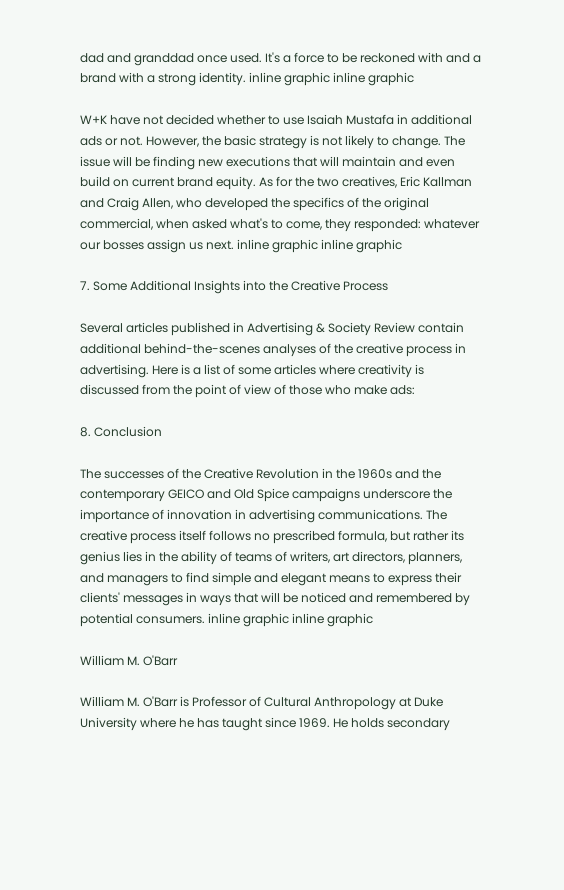dad and granddad once used. It's a force to be reckoned with and a brand with a strong identity. inline graphic inline graphic

W+K have not decided whether to use Isaiah Mustafa in additional ads or not. However, the basic strategy is not likely to change. The issue will be finding new executions that will maintain and even build on current brand equity. As for the two creatives, Eric Kallman and Craig Allen, who developed the specifics of the original commercial, when asked what's to come, they responded: whatever our bosses assign us next. inline graphic inline graphic

7. Some Additional Insights into the Creative Process

Several articles published in Advertising & Society Review contain additional behind-the-scenes analyses of the creative process in advertising. Here is a list of some articles where creativity is discussed from the point of view of those who make ads:

8. Conclusion

The successes of the Creative Revolution in the 1960s and the contemporary GEICO and Old Spice campaigns underscore the importance of innovation in advertising communications. The creative process itself follows no prescribed formula, but rather its genius lies in the ability of teams of writers, art directors, planners, and managers to find simple and elegant means to express their clients' messages in ways that will be noticed and remembered by potential consumers. inline graphic inline graphic

William M. O'Barr

William M. O'Barr is Professor of Cultural Anthropology at Duke University where he has taught since 1969. He holds secondary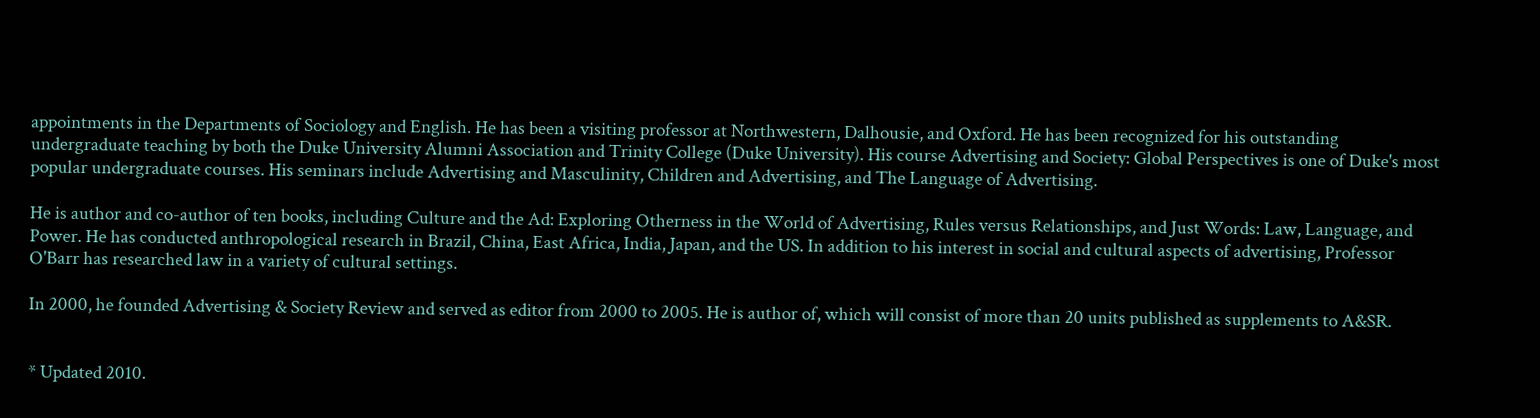appointments in the Departments of Sociology and English. He has been a visiting professor at Northwestern, Dalhousie, and Oxford. He has been recognized for his outstanding undergraduate teaching by both the Duke University Alumni Association and Trinity College (Duke University). His course Advertising and Society: Global Perspectives is one of Duke's most popular undergraduate courses. His seminars include Advertising and Masculinity, Children and Advertising, and The Language of Advertising.

He is author and co-author of ten books, including Culture and the Ad: Exploring Otherness in the World of Advertising, Rules versus Relationships, and Just Words: Law, Language, and Power. He has conducted anthropological research in Brazil, China, East Africa, India, Japan, and the US. In addition to his interest in social and cultural aspects of advertising, Professor O'Barr has researched law in a variety of cultural settings.

In 2000, he founded Advertising & Society Review and served as editor from 2000 to 2005. He is author of, which will consist of more than 20 units published as supplements to A&SR.


* Updated 2010.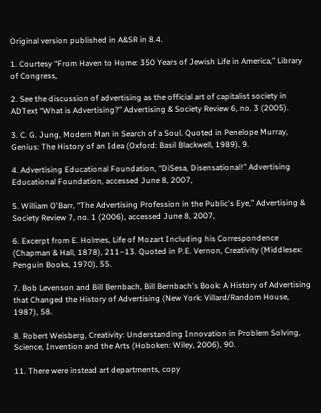Original version published in A&SR in 8.4.

1. Courtesy “From Haven to Home: 350 Years of Jewish Life in America,” Library of Congress,

2. See the discussion of advertising as the official art of capitalist society in ADText “What is Advertising?” Advertising & Society Review 6, no. 3 (2005).

3. C. G. Jung, Modern Man in Search of a Soul. Quoted in Penelope Murray, Genius: The History of an Idea (Oxford: Basil Blackwell, 1989), 9.

4. Advertising Educational Foundation, “DiSesa, Disensational!” Advertising Educational Foundation, accessed June 8, 2007,

5. William O'Barr, “The Advertising Profession in the Public's Eye,” Advertising & Society Review 7, no. 1 (2006), accessed June 8, 2007,

6. Excerpt from E. Holmes, Life of Mozart Including his Correspondence (Chapman & Hall, 1878), 211–13. Quoted in P.E. Vernon, Creativity (Middlesex: Penguin Books, 1970), 55.

7. Bob Levenson and Bill Bernbach, Bill Bernbach's Book: A History of Advertising that Changed the History of Advertising (New York: Villard/Random House, 1987), 58.

8. Robert Weisberg, Creativity: Understanding Innovation in Problem Solving, Science, Invention and the Arts (Hoboken: Wiley, 2006), 90.

11. There were instead art departments, copy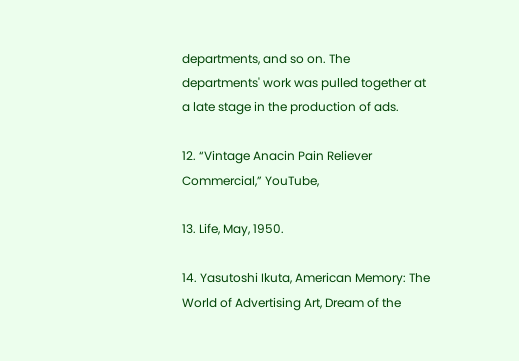departments, and so on. The departments' work was pulled together at a late stage in the production of ads.

12. “Vintage Anacin Pain Reliever Commercial,” YouTube,

13. Life, May, 1950.

14. Yasutoshi Ikuta, American Memory: The World of Advertising Art, Dream of the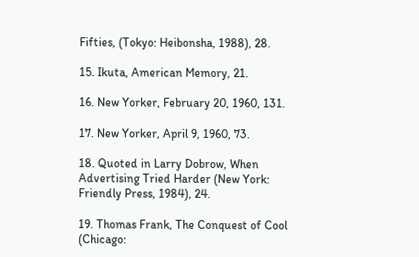Fifties, (Tokyo: Heibonsha, 1988), 28.

15. Ikuta, American Memory, 21.

16. New Yorker, February 20, 1960, 131.

17. New Yorker, April 9, 1960, 73.

18. Quoted in Larry Dobrow, When Advertising Tried Harder (New York: Friendly Press, 1984), 24.

19. Thomas Frank, The Conquest of Cool (Chicago: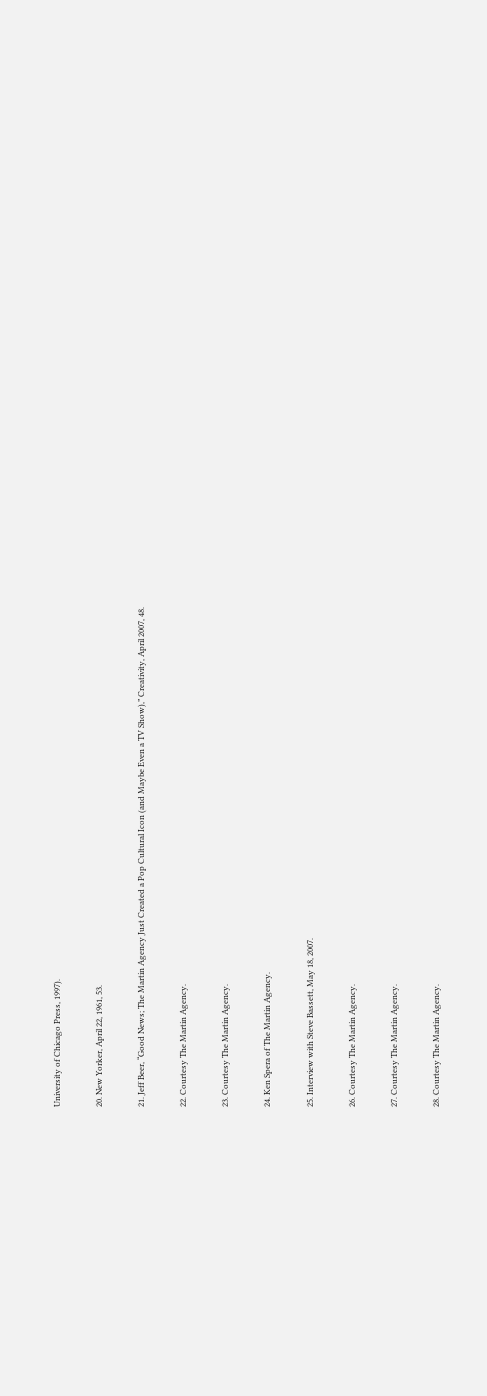University of Chicago Press, 1997).

20. New Yorker, April 22, 1961, 53.

21. Jeff Beer, “Good News; The Martin Agency Just Created a Pop Cultural Icon (and Maybe Even a TV Show),” Creativity, April 2007, 48.

22. Courtesy The Martin Agency.

23. Courtesy The Martin Agency.

24. Ken Spera of The Martin Agency.

25. Interview with Steve Bassett, May 18, 2007.

26. Courtesy The Martin Agency.

27. Courtesy The Martin Agency.

28. Courtesy The Martin Agency.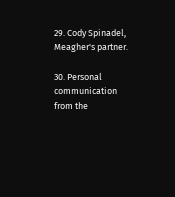29. Cody Spinadel, Meagher's partner.

30. Personal communication from the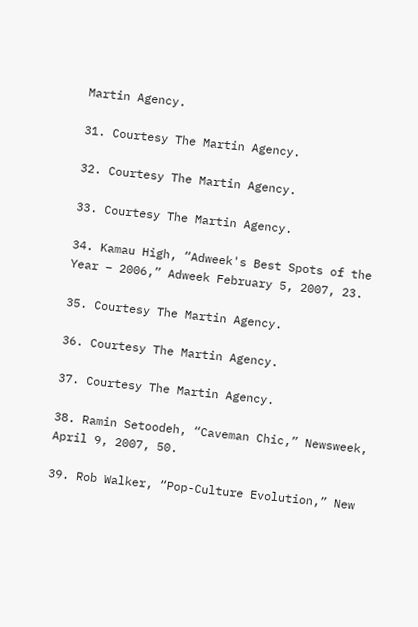Martin Agency.

31. Courtesy The Martin Agency.

32. Courtesy The Martin Agency.

33. Courtesy The Martin Agency.

34. Kamau High, “Adweek's Best Spots of the Year – 2006,” Adweek February 5, 2007, 23.

35. Courtesy The Martin Agency.

36. Courtesy The Martin Agency.

37. Courtesy The Martin Agency.

38. Ramin Setoodeh, “Caveman Chic,” Newsweek, April 9, 2007, 50.

39. Rob Walker, “Pop-Culture Evolution,” New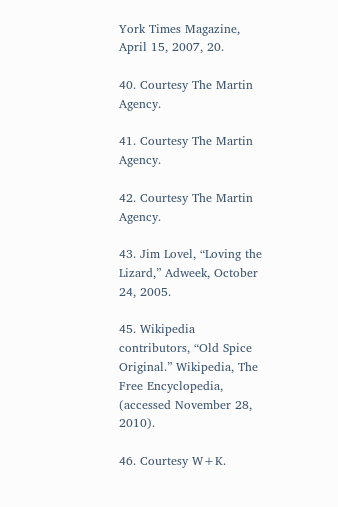York Times Magazine, April 15, 2007, 20.

40. Courtesy The Martin Agency.

41. Courtesy The Martin Agency.

42. Courtesy The Martin Agency.

43. Jim Lovel, “Loving the Lizard,” Adweek, October 24, 2005.

45. Wikipedia contributors, “Old Spice Original.” Wikipedia, The Free Encyclopedia, (accessed November 28, 2010).

46. Courtesy W+K.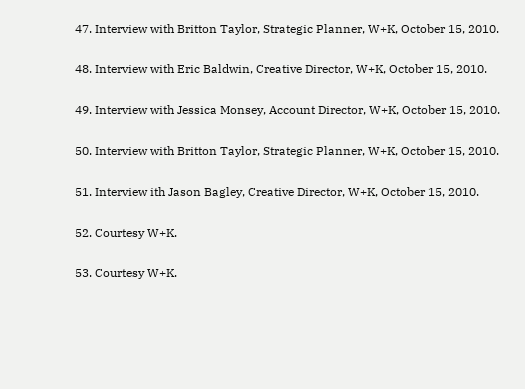47. Interview with Britton Taylor, Strategic Planner, W+K, October 15, 2010.

48. Interview with Eric Baldwin, Creative Director, W+K, October 15, 2010.

49. Interview with Jessica Monsey, Account Director, W+K, October 15, 2010.

50. Interview with Britton Taylor, Strategic Planner, W+K, October 15, 2010.

51. Interview ith Jason Bagley, Creative Director, W+K, October 15, 2010.

52. Courtesy W+K.

53. Courtesy W+K.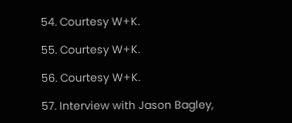54. Courtesy W+K.

55. Courtesy W+K.

56. Courtesy W+K.

57. Interview with Jason Bagley,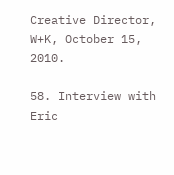Creative Director, W+K, October 15, 2010.

58. Interview with Eric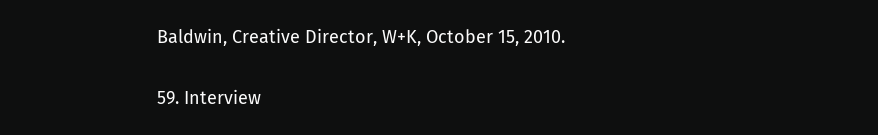Baldwin, Creative Director, W+K, October 15, 2010.

59. Interview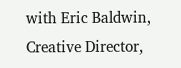with Eric Baldwin, Creative Director,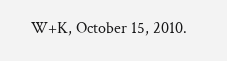W+K, October 15, 2010.